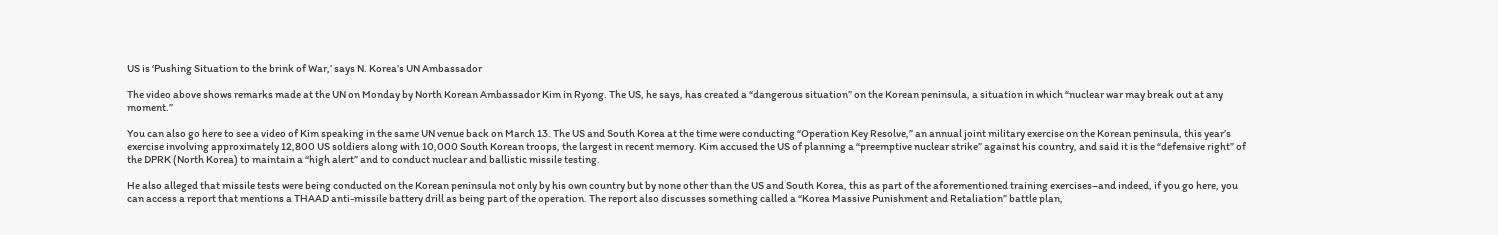US is ‘Pushing Situation to the brink of War,’ says N. Korea’s UN Ambassador

The video above shows remarks made at the UN on Monday by North Korean Ambassador Kim in Ryong. The US, he says, has created a “dangerous situation” on the Korean peninsula, a situation in which “nuclear war may break out at any moment.”

You can also go here to see a video of Kim speaking in the same UN venue back on March 13. The US and South Korea at the time were conducting “Operation Key Resolve,” an annual joint military exercise on the Korean peninsula, this year’s exercise involving approximately 12,800 US soldiers along with 10,000 South Korean troops, the largest in recent memory. Kim accused the US of planning a “preemptive nuclear strike” against his country, and said it is the “defensive right” of the DPRK (North Korea) to maintain a “high alert” and to conduct nuclear and ballistic missile testing.

He also alleged that missile tests were being conducted on the Korean peninsula not only by his own country but by none other than the US and South Korea, this as part of the aforementioned training exercises–and indeed, if you go here, you can access a report that mentions a THAAD anti-missile battery drill as being part of the operation. The report also discusses something called a “Korea Massive Punishment and Retaliation” battle plan,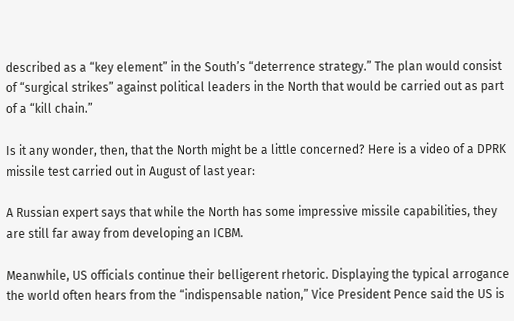described as a “key element” in the South’s “deterrence strategy.” The plan would consist of “surgical strikes” against political leaders in the North that would be carried out as part of a “kill chain.”

Is it any wonder, then, that the North might be a little concerned? Here is a video of a DPRK missile test carried out in August of last year:

A Russian expert says that while the North has some impressive missile capabilities, they are still far away from developing an ICBM.

Meanwhile, US officials continue their belligerent rhetoric. Displaying the typical arrogance the world often hears from the “indispensable nation,” Vice President Pence said the US is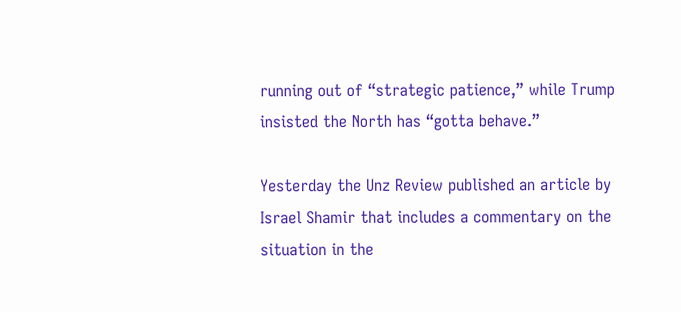running out of “strategic patience,” while Trump insisted the North has “gotta behave.”

Yesterday the Unz Review published an article by Israel Shamir that includes a commentary on the situation in the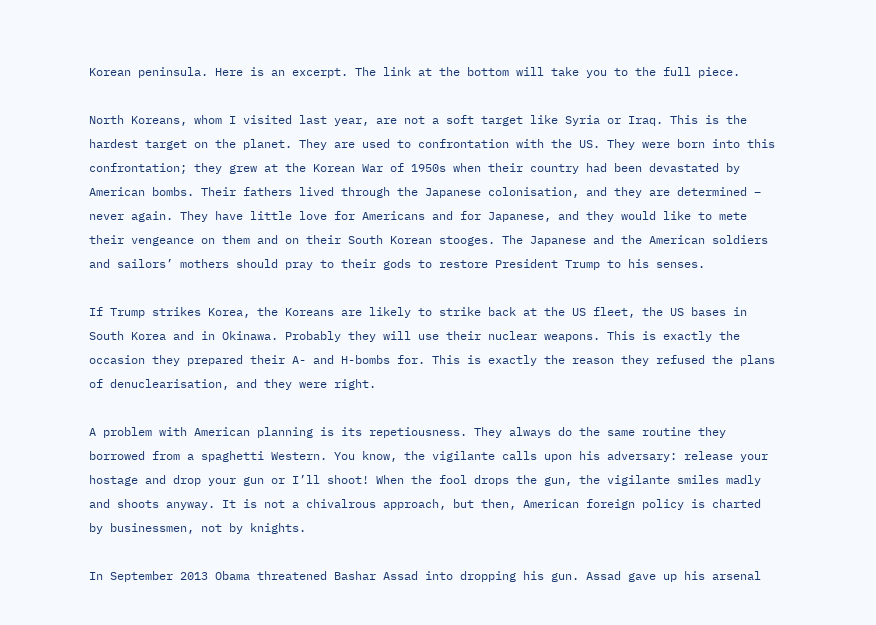Korean peninsula. Here is an excerpt. The link at the bottom will take you to the full piece.

North Koreans, whom I visited last year, are not a soft target like Syria or Iraq. This is the hardest target on the planet. They are used to confrontation with the US. They were born into this confrontation; they grew at the Korean War of 1950s when their country had been devastated by American bombs. Their fathers lived through the Japanese colonisation, and they are determined – never again. They have little love for Americans and for Japanese, and they would like to mete their vengeance on them and on their South Korean stooges. The Japanese and the American soldiers and sailors’ mothers should pray to their gods to restore President Trump to his senses.

If Trump strikes Korea, the Koreans are likely to strike back at the US fleet, the US bases in South Korea and in Okinawa. Probably they will use their nuclear weapons. This is exactly the occasion they prepared their A- and H-bombs for. This is exactly the reason they refused the plans of denuclearisation, and they were right.

A problem with American planning is its repetiousness. They always do the same routine they borrowed from a spaghetti Western. You know, the vigilante calls upon his adversary: release your hostage and drop your gun or I’ll shoot! When the fool drops the gun, the vigilante smiles madly and shoots anyway. It is not a chivalrous approach, but then, American foreign policy is charted by businessmen, not by knights.

In September 2013 Obama threatened Bashar Assad into dropping his gun. Assad gave up his arsenal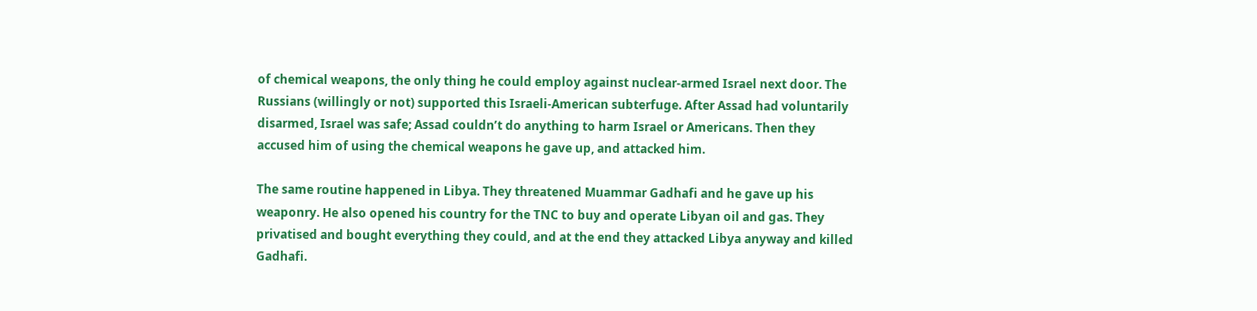of chemical weapons, the only thing he could employ against nuclear-armed Israel next door. The Russians (willingly or not) supported this Israeli-American subterfuge. After Assad had voluntarily disarmed, Israel was safe; Assad couldn’t do anything to harm Israel or Americans. Then they accused him of using the chemical weapons he gave up, and attacked him.

The same routine happened in Libya. They threatened Muammar Gadhafi and he gave up his weaponry. He also opened his country for the TNC to buy and operate Libyan oil and gas. They privatised and bought everything they could, and at the end they attacked Libya anyway and killed Gadhafi.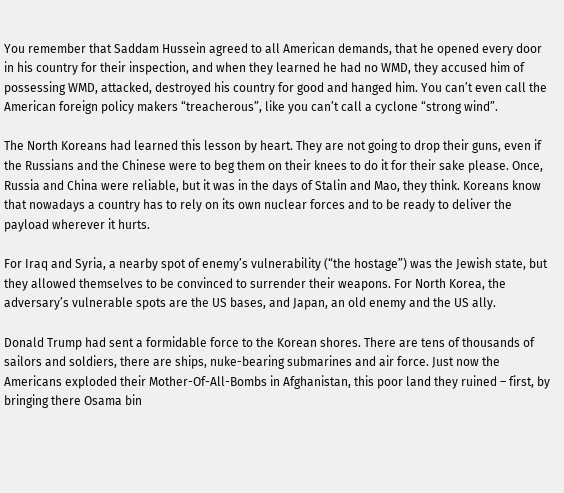You remember that Saddam Hussein agreed to all American demands, that he opened every door in his country for their inspection, and when they learned he had no WMD, they accused him of possessing WMD, attacked, destroyed his country for good and hanged him. You can’t even call the American foreign policy makers “treacherous”, like you can’t call a cyclone “strong wind”.

The North Koreans had learned this lesson by heart. They are not going to drop their guns, even if the Russians and the Chinese were to beg them on their knees to do it for their sake please. Once, Russia and China were reliable, but it was in the days of Stalin and Mao, they think. Koreans know that nowadays a country has to rely on its own nuclear forces and to be ready to deliver the payload wherever it hurts.

For Iraq and Syria, a nearby spot of enemy’s vulnerability (“the hostage”) was the Jewish state, but they allowed themselves to be convinced to surrender their weapons. For North Korea, the adversary’s vulnerable spots are the US bases, and Japan, an old enemy and the US ally.

Donald Trump had sent a formidable force to the Korean shores. There are tens of thousands of sailors and soldiers, there are ships, nuke-bearing submarines and air force. Just now the Americans exploded their Mother-Of-All-Bombs in Afghanistan, this poor land they ruined – first, by bringing there Osama bin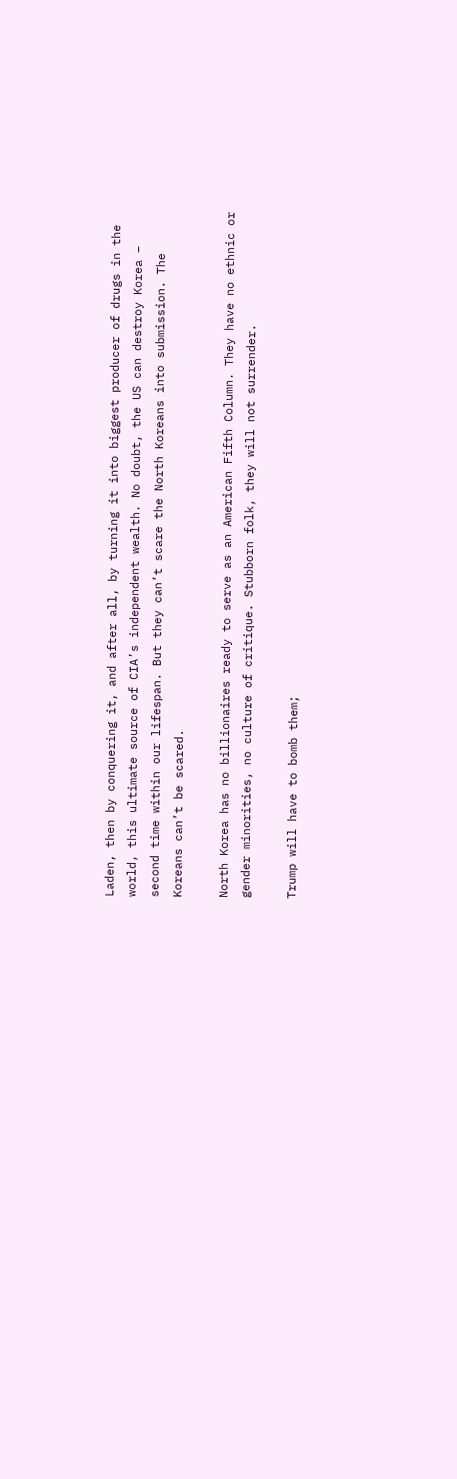Laden, then by conquering it, and after all, by turning it into biggest producer of drugs in the world, this ultimate source of CIA’s independent wealth. No doubt, the US can destroy Korea – second time within our lifespan. But they can’t scare the North Koreans into submission. The Koreans can’t be scared.

North Korea has no billionaires ready to serve as an American Fifth Column. They have no ethnic or gender minorities, no culture of critique. Stubborn folk, they will not surrender.

Trump will have to bomb them;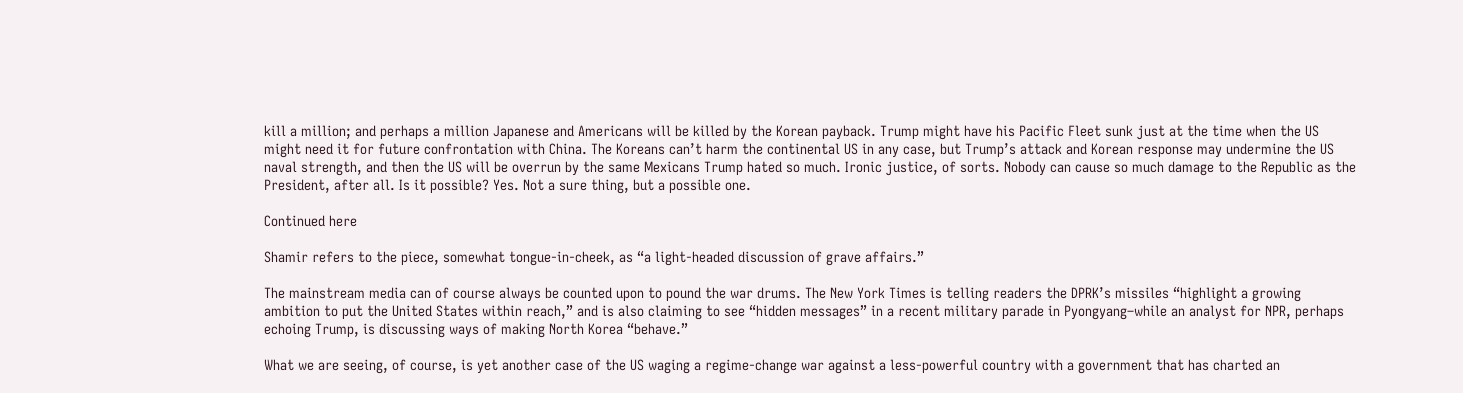kill a million; and perhaps a million Japanese and Americans will be killed by the Korean payback. Trump might have his Pacific Fleet sunk just at the time when the US might need it for future confrontation with China. The Koreans can’t harm the continental US in any case, but Trump’s attack and Korean response may undermine the US naval strength, and then the US will be overrun by the same Mexicans Trump hated so much. Ironic justice, of sorts. Nobody can cause so much damage to the Republic as the President, after all. Is it possible? Yes. Not a sure thing, but a possible one.

Continued here

Shamir refers to the piece, somewhat tongue-in-cheek, as “a light-headed discussion of grave affairs.”

The mainstream media can of course always be counted upon to pound the war drums. The New York Times is telling readers the DPRK’s missiles “highlight a growing ambition to put the United States within reach,” and is also claiming to see “hidden messages” in a recent military parade in Pyongyang–while an analyst for NPR, perhaps echoing Trump, is discussing ways of making North Korea “behave.”

What we are seeing, of course, is yet another case of the US waging a regime-change war against a less-powerful country with a government that has charted an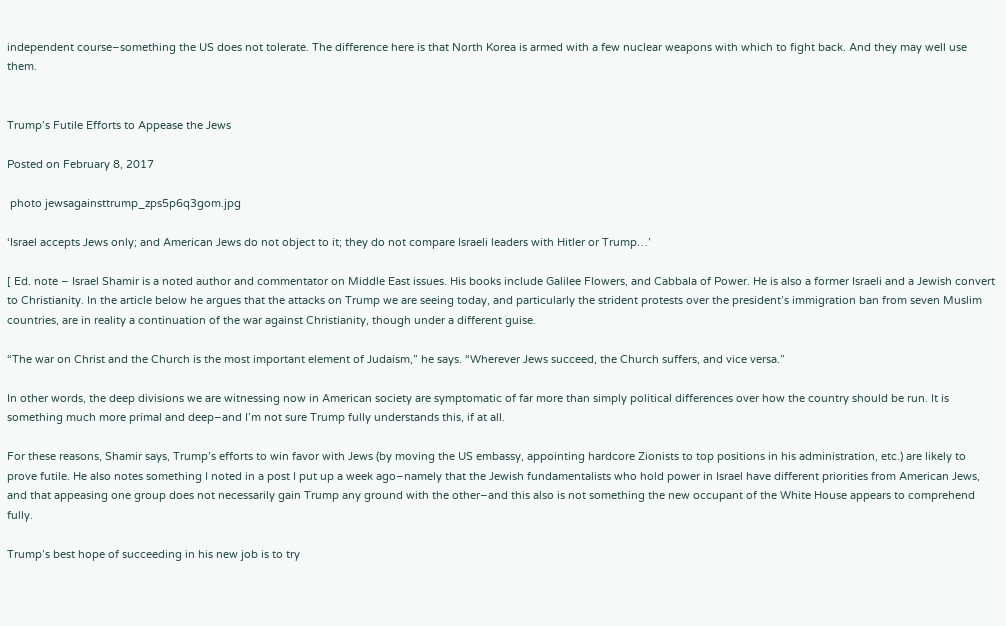independent course–something the US does not tolerate. The difference here is that North Korea is armed with a few nuclear weapons with which to fight back. And they may well use them.


Trump’s Futile Efforts to Appease the Jews

Posted on February 8, 2017

 photo jewsagainsttrump_zps5p6q3gom.jpg

‘Israel accepts Jews only; and American Jews do not object to it; they do not compare Israeli leaders with Hitler or Trump…’

[ Ed. note – Israel Shamir is a noted author and commentator on Middle East issues. His books include Galilee Flowers, and Cabbala of Power. He is also a former Israeli and a Jewish convert to Christianity. In the article below he argues that the attacks on Trump we are seeing today, and particularly the strident protests over the president’s immigration ban from seven Muslim countries, are in reality a continuation of the war against Christianity, though under a different guise.

“The war on Christ and the Church is the most important element of Judaism,” he says. “Wherever Jews succeed, the Church suffers, and vice versa.”

In other words, the deep divisions we are witnessing now in American society are symptomatic of far more than simply political differences over how the country should be run. It is something much more primal and deep–and I’m not sure Trump fully understands this, if at all.

For these reasons, Shamir says, Trump’s efforts to win favor with Jews (by moving the US embassy, appointing hardcore Zionists to top positions in his administration, etc.) are likely to prove futile. He also notes something I noted in a post I put up a week ago–namely that the Jewish fundamentalists who hold power in Israel have different priorities from American Jews, and that appeasing one group does not necessarily gain Trump any ground with the other–and this also is not something the new occupant of the White House appears to comprehend fully.

Trump’s best hope of succeeding in his new job is to try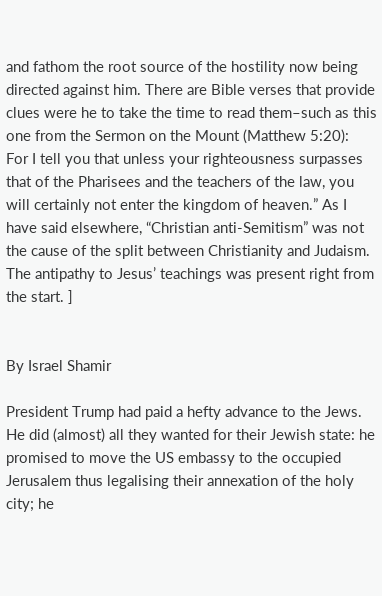and fathom the root source of the hostility now being directed against him. There are Bible verses that provide clues were he to take the time to read them–such as this one from the Sermon on the Mount (Matthew 5:20):  For I tell you that unless your righteousness surpasses that of the Pharisees and the teachers of the law, you will certainly not enter the kingdom of heaven.” As I have said elsewhere, “Christian anti-Semitism” was not the cause of the split between Christianity and Judaism. The antipathy to Jesus’ teachings was present right from the start. ]


By Israel Shamir

President Trump had paid a hefty advance to the Jews. He did (almost) all they wanted for their Jewish state: he promised to move the US embassy to the occupied Jerusalem thus legalising their annexation of the holy city; he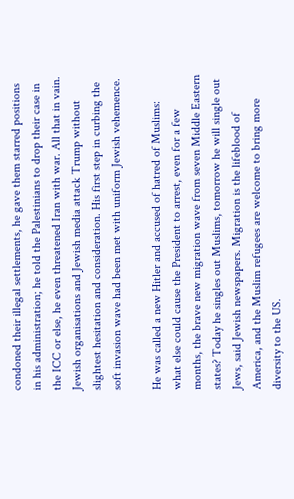condoned their illegal settlements, he gave them starred positions in his administration; he told the Palestinians to drop their case in the ICC or else, he even threatened Iran with war. All that in vain. Jewish organisations and Jewish media attack Trump without slightest hesitation and consideration. His first step in curbing the soft invasion wave had been met with uniform Jewish vehemence.

He was called a new Hitler and accused of hatred of Muslims: what else could cause the President to arrest, even for a few months, the brave new migration wave from seven Middle Eastern states? Today he singles out Muslims, tomorrow he will single out Jews, said Jewish newspapers. Migration is the lifeblood of America, and the Muslim refugees are welcome to bring more diversity to the US.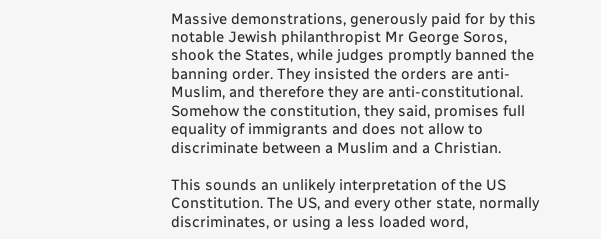Massive demonstrations, generously paid for by this notable Jewish philanthropist Mr George Soros, shook the States, while judges promptly banned the banning order. They insisted the orders are anti-Muslim, and therefore they are anti-constitutional. Somehow the constitution, they said, promises full equality of immigrants and does not allow to discriminate between a Muslim and a Christian.

This sounds an unlikely interpretation of the US Constitution. The US, and every other state, normally discriminates, or using a less loaded word,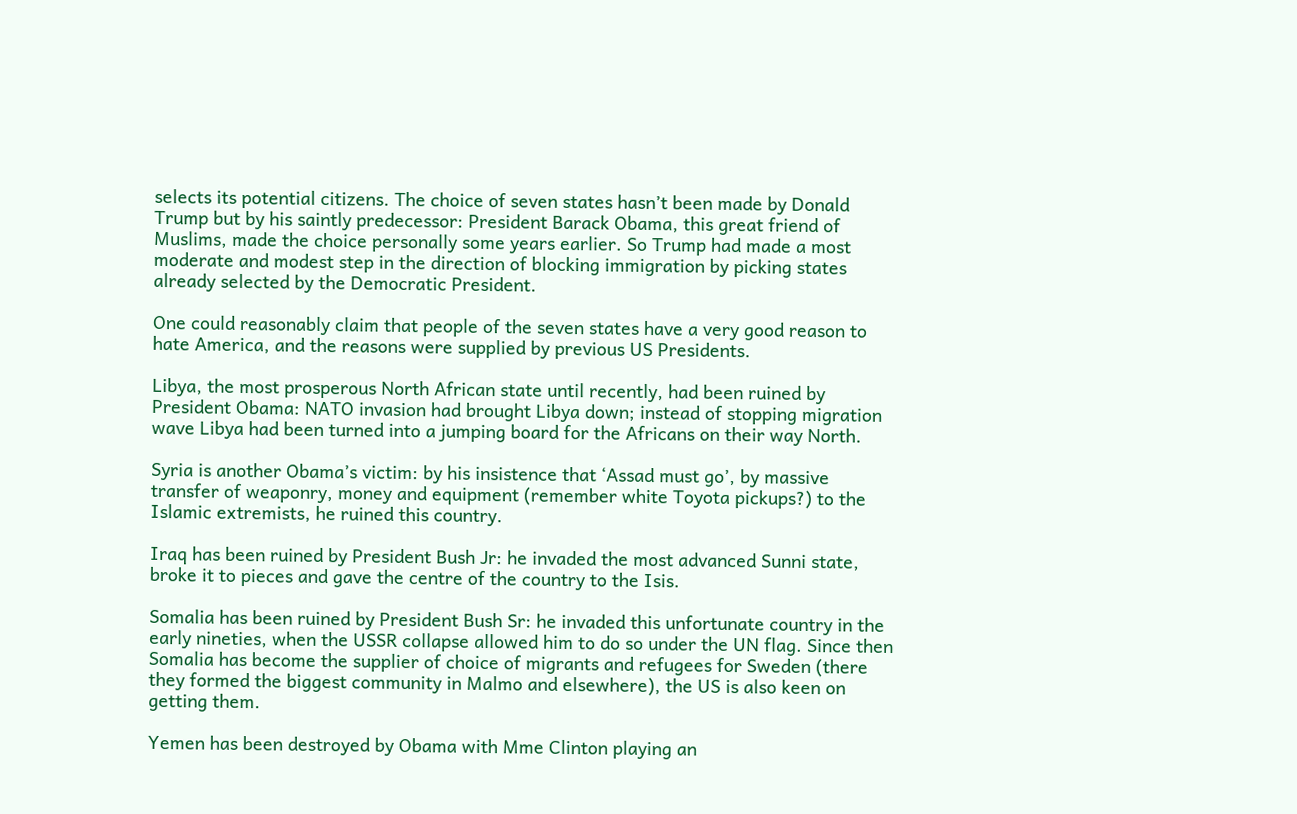selects its potential citizens. The choice of seven states hasn’t been made by Donald Trump but by his saintly predecessor: President Barack Obama, this great friend of Muslims, made the choice personally some years earlier. So Trump had made a most moderate and modest step in the direction of blocking immigration by picking states already selected by the Democratic President.

One could reasonably claim that people of the seven states have a very good reason to hate America, and the reasons were supplied by previous US Presidents.

Libya, the most prosperous North African state until recently, had been ruined by President Obama: NATO invasion had brought Libya down; instead of stopping migration wave Libya had been turned into a jumping board for the Africans on their way North.

Syria is another Obama’s victim: by his insistence that ‘Assad must go’, by massive transfer of weaponry, money and equipment (remember white Toyota pickups?) to the Islamic extremists, he ruined this country.

Iraq has been ruined by President Bush Jr: he invaded the most advanced Sunni state, broke it to pieces and gave the centre of the country to the Isis.

Somalia has been ruined by President Bush Sr: he invaded this unfortunate country in the early nineties, when the USSR collapse allowed him to do so under the UN flag. Since then Somalia has become the supplier of choice of migrants and refugees for Sweden (there they formed the biggest community in Malmo and elsewhere), the US is also keen on getting them.

Yemen has been destroyed by Obama with Mme Clinton playing an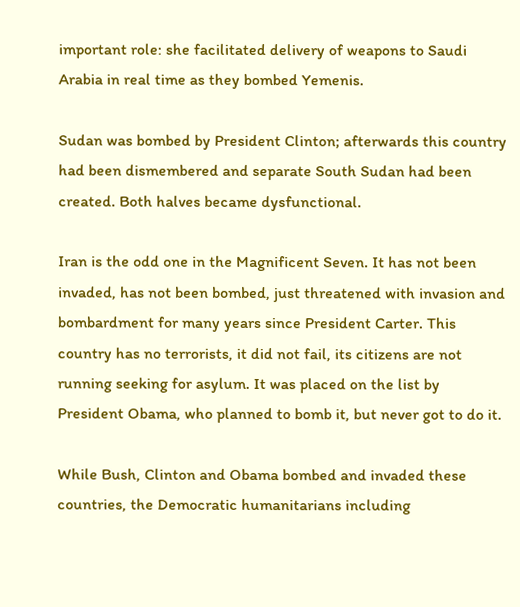important role: she facilitated delivery of weapons to Saudi Arabia in real time as they bombed Yemenis.

Sudan was bombed by President Clinton; afterwards this country had been dismembered and separate South Sudan had been created. Both halves became dysfunctional.

Iran is the odd one in the Magnificent Seven. It has not been invaded, has not been bombed, just threatened with invasion and bombardment for many years since President Carter. This country has no terrorists, it did not fail, its citizens are not running seeking for asylum. It was placed on the list by President Obama, who planned to bomb it, but never got to do it.

While Bush, Clinton and Obama bombed and invaded these countries, the Democratic humanitarians including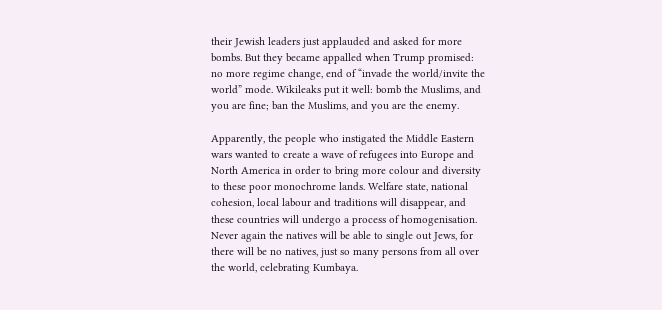their Jewish leaders just applauded and asked for more bombs. But they became appalled when Trump promised: no more regime change, end of “invade the world/invite the world” mode. Wikileaks put it well: bomb the Muslims, and you are fine; ban the Muslims, and you are the enemy.

Apparently, the people who instigated the Middle Eastern wars wanted to create a wave of refugees into Europe and North America in order to bring more colour and diversity to these poor monochrome lands. Welfare state, national cohesion, local labour and traditions will disappear, and these countries will undergo a process of homogenisation. Never again the natives will be able to single out Jews, for there will be no natives, just so many persons from all over the world, celebrating Kumbaya.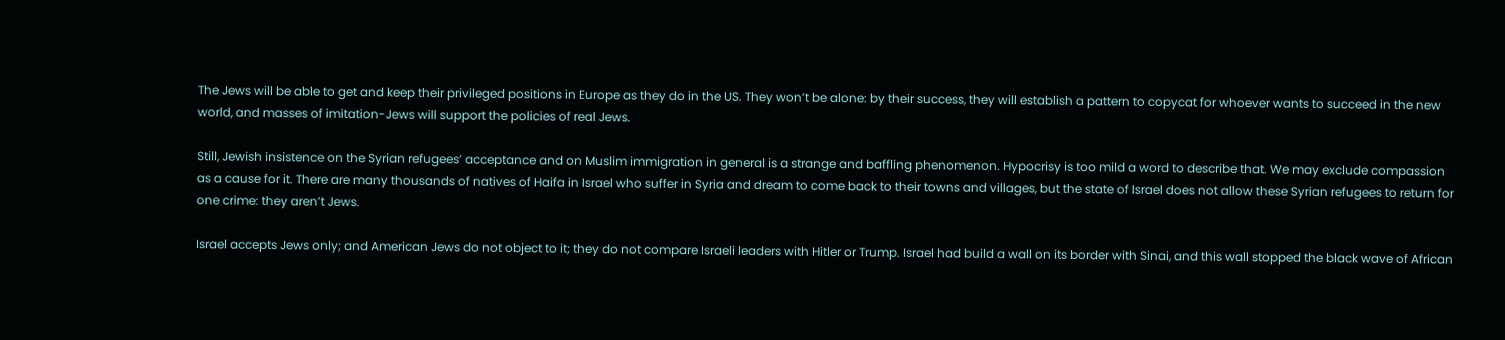The Jews will be able to get and keep their privileged positions in Europe as they do in the US. They won’t be alone: by their success, they will establish a pattern to copycat for whoever wants to succeed in the new world, and masses of imitation-Jews will support the policies of real Jews.

Still, Jewish insistence on the Syrian refugees’ acceptance and on Muslim immigration in general is a strange and baffling phenomenon. Hypocrisy is too mild a word to describe that. We may exclude compassion as a cause for it. There are many thousands of natives of Haifa in Israel who suffer in Syria and dream to come back to their towns and villages, but the state of Israel does not allow these Syrian refugees to return for one crime: they aren’t Jews.

Israel accepts Jews only; and American Jews do not object to it; they do not compare Israeli leaders with Hitler or Trump. Israel had build a wall on its border with Sinai, and this wall stopped the black wave of African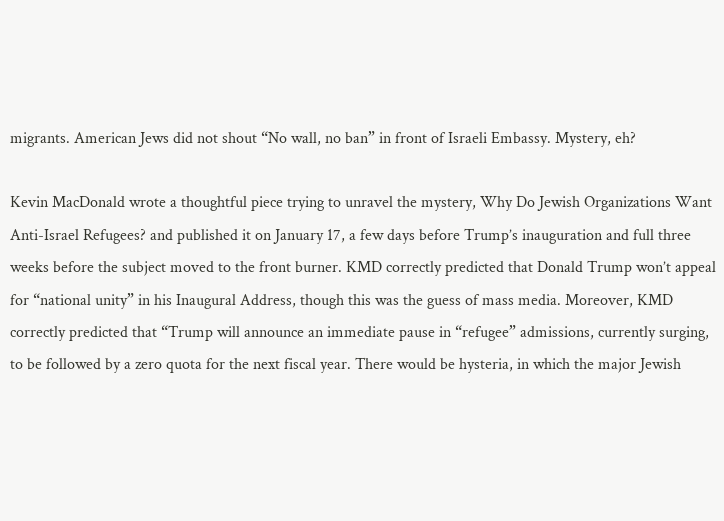migrants. American Jews did not shout “No wall, no ban” in front of Israeli Embassy. Mystery, eh?

Kevin MacDonald wrote a thoughtful piece trying to unravel the mystery, Why Do Jewish Organizations Want Anti-Israel Refugees? and published it on January 17, a few days before Trump’s inauguration and full three weeks before the subject moved to the front burner. KMD correctly predicted that Donald Trump won’t appeal for “national unity” in his Inaugural Address, though this was the guess of mass media. Moreover, KMD correctly predicted that “Trump will announce an immediate pause in “refugee” admissions, currently surging, to be followed by a zero quota for the next fiscal year. There would be hysteria, in which the major Jewish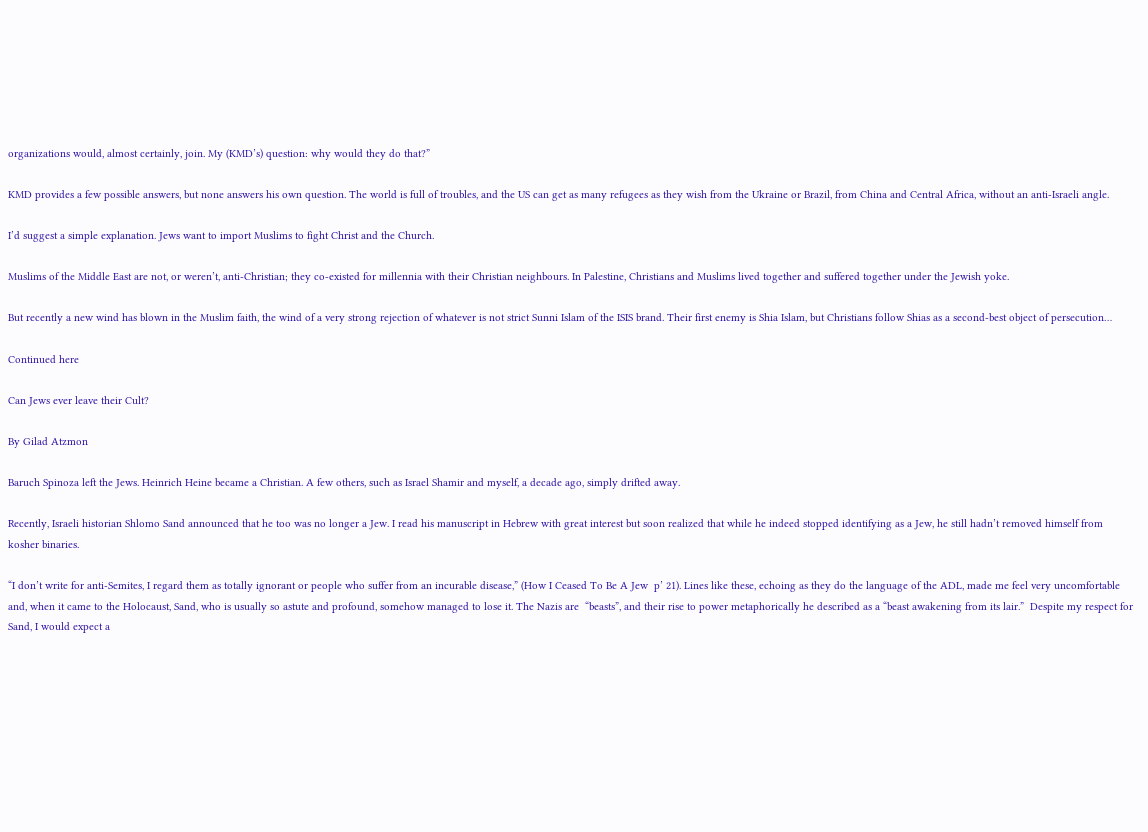organizations would, almost certainly, join. My (KMD’s) question: why would they do that?”

KMD provides a few possible answers, but none answers his own question. The world is full of troubles, and the US can get as many refugees as they wish from the Ukraine or Brazil, from China and Central Africa, without an anti-Israeli angle.

I’d suggest a simple explanation. Jews want to import Muslims to fight Christ and the Church.

Muslims of the Middle East are not, or weren’t, anti-Christian; they co-existed for millennia with their Christian neighbours. In Palestine, Christians and Muslims lived together and suffered together under the Jewish yoke.

But recently a new wind has blown in the Muslim faith, the wind of a very strong rejection of whatever is not strict Sunni Islam of the ISIS brand. Their first enemy is Shia Islam, but Christians follow Shias as a second-best object of persecution…

Continued here

Can Jews ever leave their Cult?

By Gilad Atzmon

Baruch Spinoza left the Jews. Heinrich Heine became a Christian. A few others, such as Israel Shamir and myself, a decade ago, simply drifted away.

Recently, Israeli historian Shlomo Sand announced that he too was no longer a Jew. I read his manuscript in Hebrew with great interest but soon realized that while he indeed stopped identifying as a Jew, he still hadn’t removed himself from kosher binaries.

“I don’t write for anti-Semites, I regard them as totally ignorant or people who suffer from an incurable disease,” (How I Ceased To Be A Jew  p’ 21). Lines like these, echoing as they do the language of the ADL, made me feel very uncomfortable and, when it came to the Holocaust, Sand, who is usually so astute and profound, somehow managed to lose it. The Nazis are  “beasts”, and their rise to power metaphorically he described as a “beast awakening from its lair.”  Despite my respect for Sand, I would expect a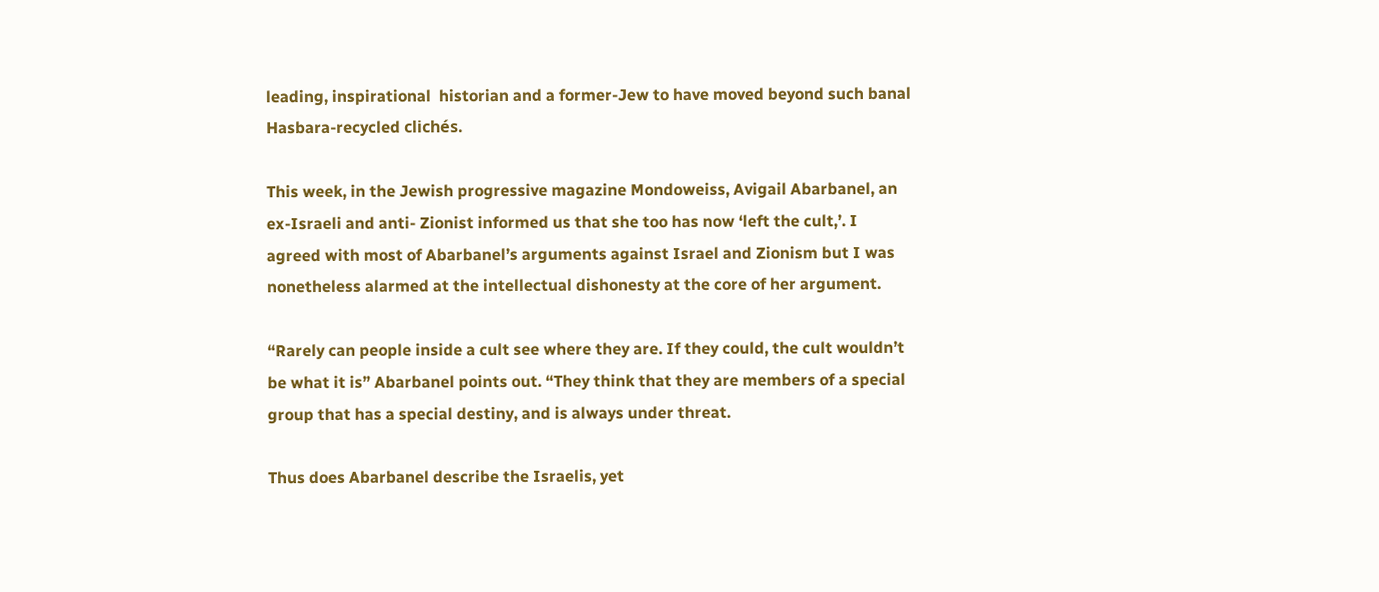leading, inspirational  historian and a former-Jew to have moved beyond such banal  Hasbara-recycled clichés.

This week, in the Jewish progressive magazine Mondoweiss, Avigail Abarbanel, an ex-Israeli and anti- Zionist informed us that she too has now ‘left the cult,’. I agreed with most of Abarbanel’s arguments against Israel and Zionism but I was nonetheless alarmed at the intellectual dishonesty at the core of her argument.

“Rarely can people inside a cult see where they are. If they could, the cult wouldn’t be what it is” Abarbanel points out. “They think that they are members of a special group that has a special destiny, and is always under threat.

Thus does Abarbanel describe the Israelis, yet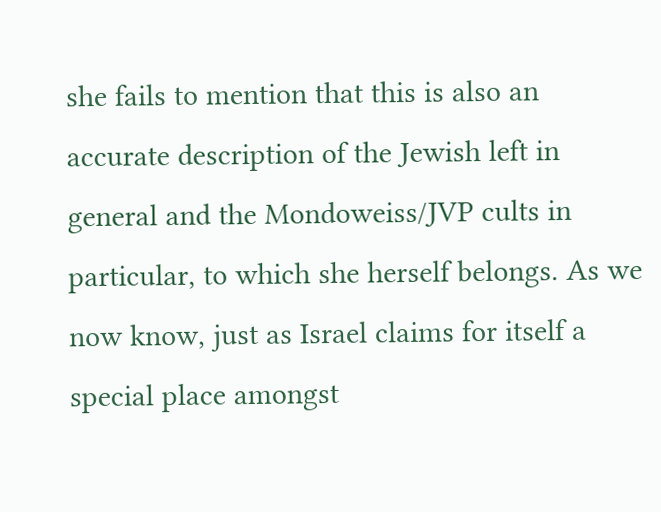she fails to mention that this is also an accurate description of the Jewish left in general and the Mondoweiss/JVP cults in particular, to which she herself belongs. As we now know, just as Israel claims for itself a special place amongst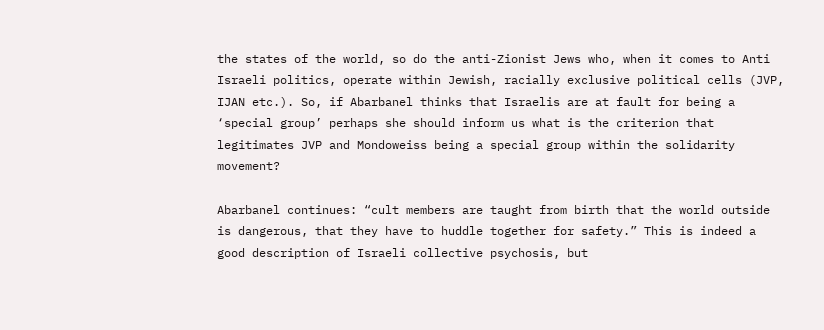the states of the world, so do the anti-Zionist Jews who, when it comes to Anti Israeli politics, operate within Jewish, racially exclusive political cells (JVP, IJAN etc.). So, if Abarbanel thinks that Israelis are at fault for being a ‘special group’ perhaps she should inform us what is the criterion that legitimates JVP and Mondoweiss being a special group within the solidarity movement?

Abarbanel continues: “cult members are taught from birth that the world outside is dangerous, that they have to huddle together for safety.” This is indeed a good description of Israeli collective psychosis, but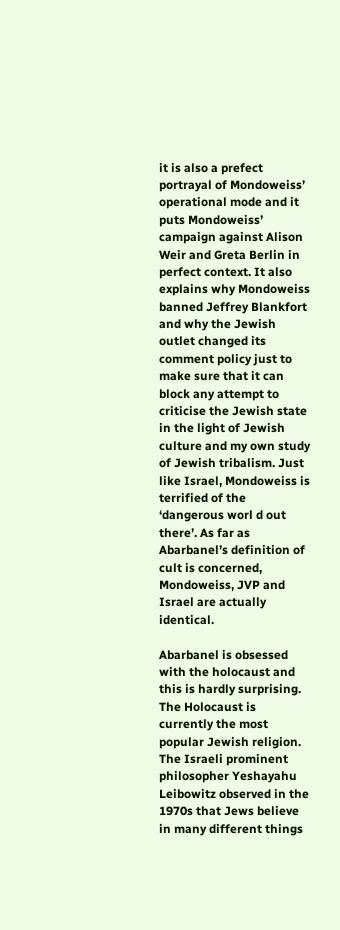it is also a prefect portrayal of Mondoweiss’ operational mode and it  puts Mondoweiss’ campaign against Alison Weir and Greta Berlin in perfect context. It also explains why Mondoweiss banned Jeffrey Blankfort and why the Jewish outlet changed its comment policy just to make sure that it can block any attempt to criticise the Jewish state in the light of Jewish culture and my own study of Jewish tribalism. Just like Israel, Mondoweiss is terrified of the ‘dangerous worl d out there’. As far as Abarbanel’s definition of cult is concerned, Mondoweiss, JVP and Israel are actually identical.

Abarbanel is obsessed with the holocaust and this is hardly surprising. The Holocaust is currently the most popular Jewish religion.  The Israeli prominent philosopher Yeshayahu Leibowitz observed in the 1970s that Jews believe in many different things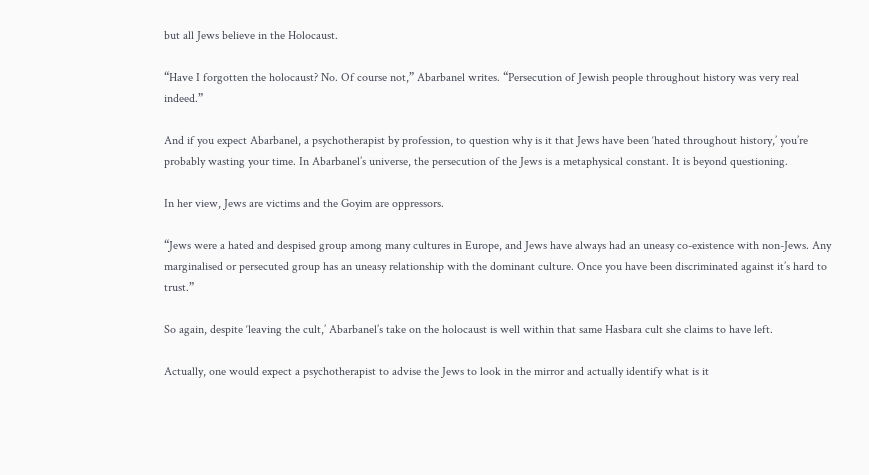but all Jews believe in the Holocaust.

“Have I forgotten the holocaust? No. Of course not,” Abarbanel writes. “Persecution of Jewish people throughout history was very real indeed.”

And if you expect Abarbanel, a psychotherapist by profession, to question why is it that Jews have been ‘hated throughout history,’ you’re probably wasting your time. In Abarbanel’s universe, the persecution of the Jews is a metaphysical constant. It is beyond questioning.

In her view, Jews are victims and the Goyim are oppressors.

“Jews were a hated and despised group among many cultures in Europe, and Jews have always had an uneasy co-existence with non-Jews. Any marginalised or persecuted group has an uneasy relationship with the dominant culture. Once you have been discriminated against it’s hard to trust.”

So again, despite ‘leaving the cult,’ Abarbanel’s take on the holocaust is well within that same Hasbara cult she claims to have left.

Actually, one would expect a psychotherapist to advise the Jews to look in the mirror and actually identify what is it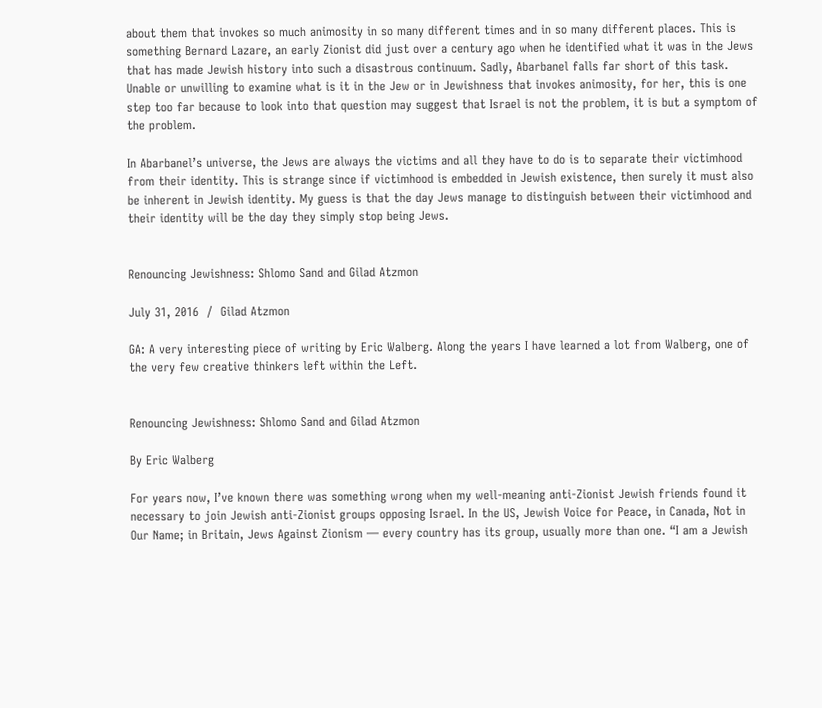about them that invokes so much animosity in so many different times and in so many different places. This is something Bernard Lazare, an early Zionist did just over a century ago when he identified what it was in the Jews that has made Jewish history into such a disastrous continuum. Sadly, Abarbanel falls far short of this task. Unable or unwilling to examine what is it in the Jew or in Jewishness that invokes animosity, for her, this is one step too far because to look into that question may suggest that Israel is not the problem, it is but a symptom of the problem.

In Abarbanel’s universe, the Jews are always the victims and all they have to do is to separate their victimhood from their identity. This is strange since if victimhood is embedded in Jewish existence, then surely it must also be inherent in Jewish identity. My guess is that the day Jews manage to distinguish between their victimhood and their identity will be the day they simply stop being Jews.


Renouncing Jewishness: Shlomo Sand and Gilad Atzmon

July 31, 2016  /  Gilad Atzmon

GA: A very interesting piece of writing by Eric Walberg. Along the years I have learned a lot from Walberg, one of the very few creative thinkers left within the Left.


Renouncing Jewishness: Shlomo Sand and Gilad Atzmon

By Eric Walberg

For years now, I’ve known there was something wrong when my well-meaning anti-Zionist Jewish friends found it necessary to join Jewish anti-Zionist groups opposing Israel. In the US, Jewish Voice for Peace, in Canada, Not in Our Name; in Britain, Jews Against Zionism — every country has its group, usually more than one. “I am a Jewish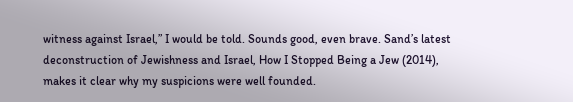witness against Israel,” I would be told. Sounds good, even brave. Sand’s latest deconstruction of Jewishness and Israel, How I Stopped Being a Jew (2014), makes it clear why my suspicions were well founded.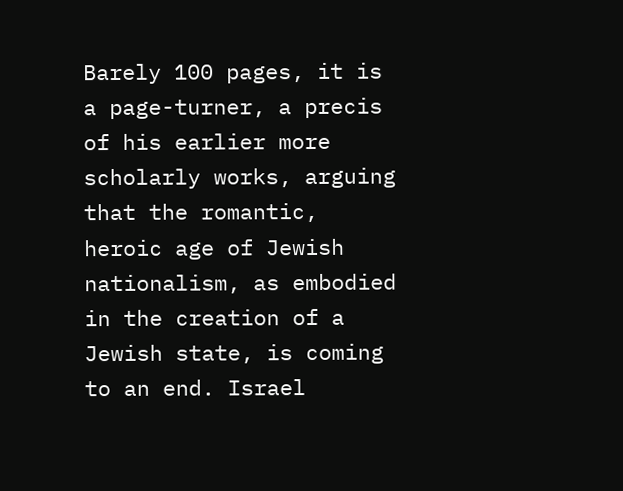Barely 100 pages, it is a page-turner, a precis of his earlier more scholarly works, arguing that the romantic, heroic age of Jewish nationalism, as embodied in the creation of a Jewish state, is coming to an end. Israel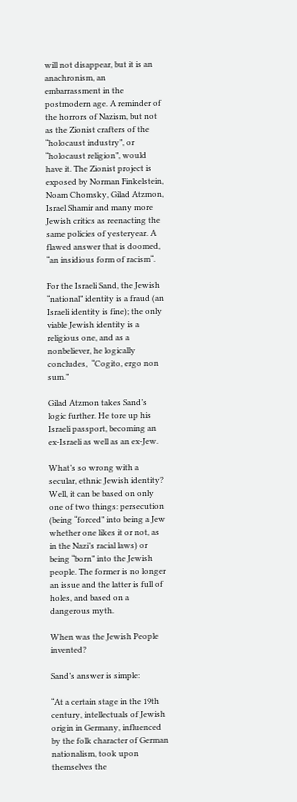will not disappear, but it is an anachronism, an embarrassment in the postmodern age. A reminder of the horrors of Nazism, but not as the Zionist crafters of the “holocaust industry”, or “holocaust religion”, would have it. The Zionist project is exposed by Norman Finkelstein, Noam Chomsky, Gilad Atzmon, Israel Shamir and many more Jewish critics as reenacting the same policies of yesteryear. A flawed answer that is doomed, “an insidious form of racism“.

For the Israeli Sand, the Jewish “national” identity is a fraud (an Israeli identity is fine); the only viable Jewish identity is a religious one, and as a nonbeliever, he logically concludes,  “Cogito, ergo non sum.”

Gilad Atzmon takes Sand’s logic further. He tore up his Israeli passport, becoming an ex-Israeli as well as an ex-Jew.

What’s so wrong with a secular, ethnic Jewish identity? Well, it can be based on only one of two things: persecution (being “forced” into being a Jew whether one likes it or not, as in the Nazi’s racial laws) or being “born” into the Jewish people. The former is no longer an issue and the latter is full of holes, and based on a dangerous myth.

When was the Jewish People invented?

Sand’s answer is simple:

“At a certain stage in the 19th century, intellectuals of Jewish origin in Germany, influenced by the folk character of German nationalism, took upon themselves the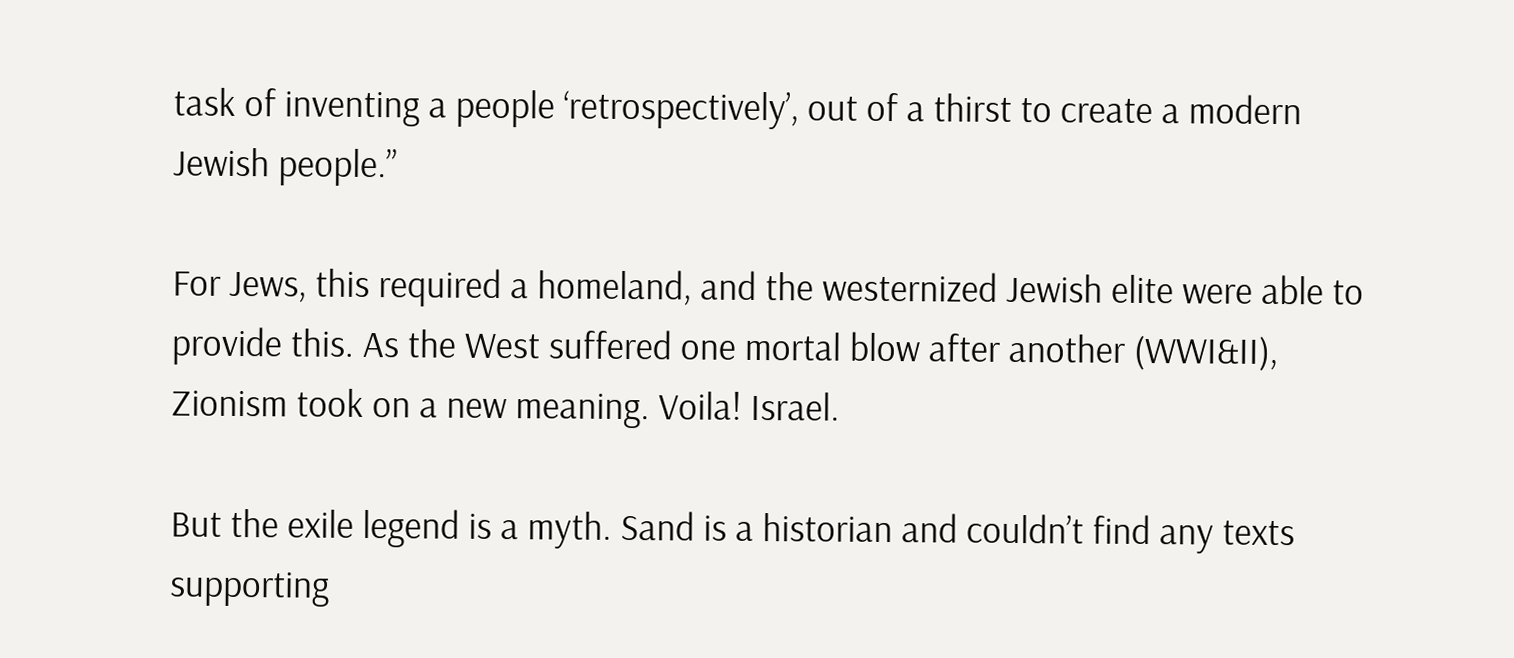task of inventing a people ‘retrospectively’, out of a thirst to create a modern Jewish people.”

For Jews, this required a homeland, and the westernized Jewish elite were able to provide this. As the West suffered one mortal blow after another (WWI&II), Zionism took on a new meaning. Voila! Israel.

But the exile legend is a myth. Sand is a historian and couldn’t find any texts supporting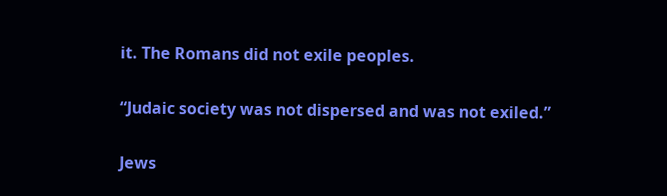it. The Romans did not exile peoples.

“Judaic society was not dispersed and was not exiled.”

Jews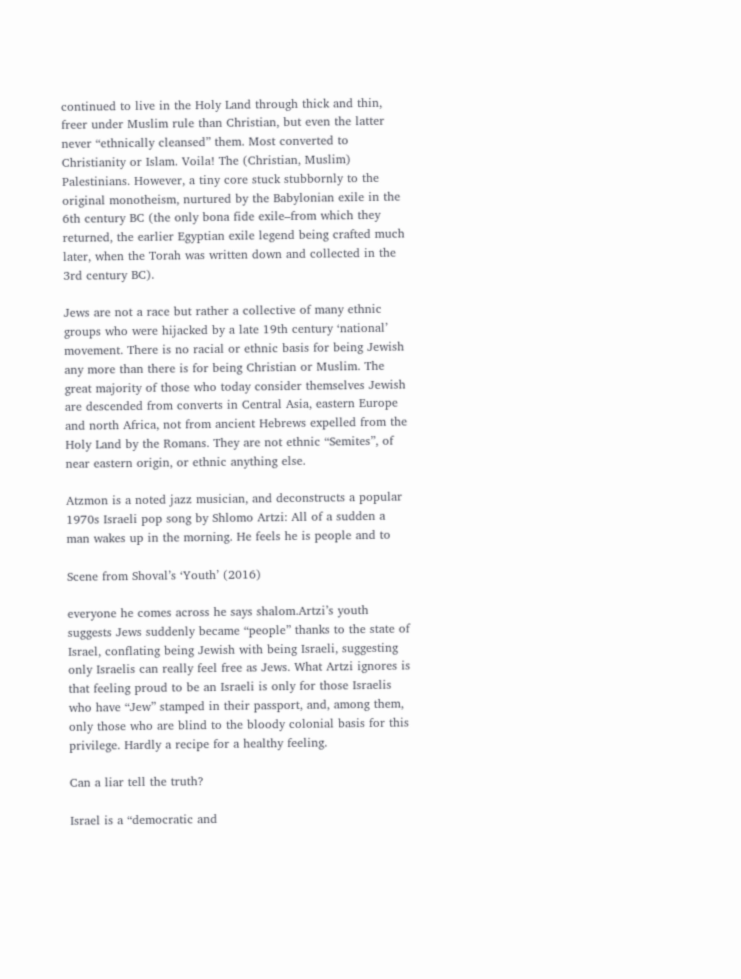continued to live in the Holy Land through thick and thin, freer under Muslim rule than Christian, but even the latter never “ethnically cleansed” them. Most converted to Christianity or Islam. Voila! The (Christian, Muslim) Palestinians. However, a tiny core stuck stubbornly to the original monotheism, nurtured by the Babylonian exile in the 6th century BC (the only bona fide exile–from which they returned, the earlier Egyptian exile legend being crafted much later, when the Torah was written down and collected in the 3rd century BC).

Jews are not a race but rather a collective of many ethnic groups who were hijacked by a late 19th century ‘national’ movement. There is no racial or ethnic basis for being Jewish any more than there is for being Christian or Muslim. The great majority of those who today consider themselves Jewish are descended from converts in Central Asia, eastern Europe and north Africa, not from ancient Hebrews expelled from the Holy Land by the Romans. They are not ethnic “Semites”, of near eastern origin, or ethnic anything else.

Atzmon is a noted jazz musician, and deconstructs a popular 1970s Israeli pop song by Shlomo Artzi: All of a sudden a man wakes up in the morning. He feels he is people and to

Scene from Shoval’s ‘Youth’ (2016)

everyone he comes across he says shalom.Artzi’s youth suggests Jews suddenly became “people” thanks to the state of Israel, conflating being Jewish with being Israeli, suggesting only Israelis can really feel free as Jews. What Artzi ignores is that feeling proud to be an Israeli is only for those Israelis who have “Jew” stamped in their passport, and, among them, only those who are blind to the bloody colonial basis for this privilege. Hardly a recipe for a healthy feeling.

Can a liar tell the truth?

Israel is a “democratic and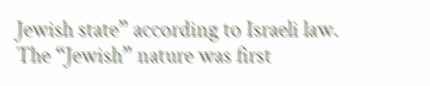Jewish state” according to Israeli law. The “Jewish” nature was first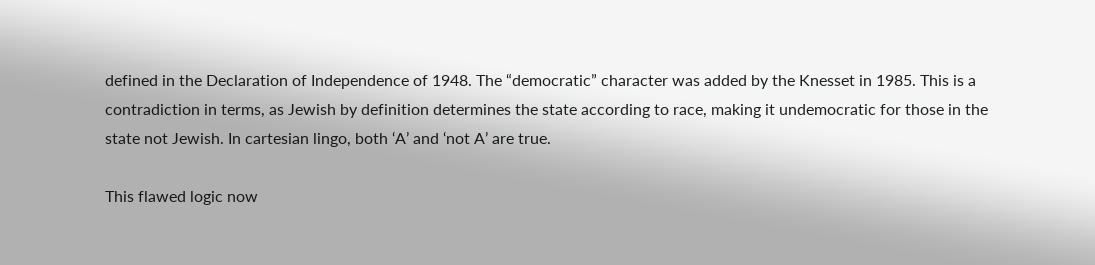defined in the Declaration of Independence of 1948. The “democratic” character was added by the Knesset in 1985. This is a contradiction in terms, as Jewish by definition determines the state according to race, making it undemocratic for those in the state not Jewish. In cartesian lingo, both ‘A’ and ‘not A’ are true.

This flawed logic now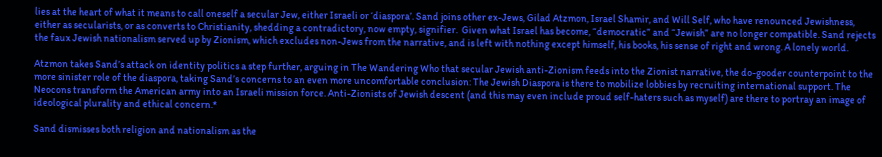lies at the heart of what it means to call oneself a secular Jew, either Israeli or ‘diaspora’. Sand joins other ex-Jews, Gilad Atzmon, Israel Shamir, and Will Self, who have renounced Jewishness, either as secularists, or as converts to Christianity, shedding a contradictory, now empty, signifier.  Given what Israel has become, “democratic” and “Jewish” are no longer compatible. Sand rejects the faux Jewish nationalism served up by Zionism, which excludes non-Jews from the narrative, and is left with nothing except himself, his books, his sense of right and wrong. A lonely world.

Atzmon takes Sand’s attack on identity politics a step further, arguing in The Wandering Who that secular Jewish anti-Zionism feeds into the Zionist narrative, the do-gooder counterpoint to the more sinister role of the diaspora, taking Sand’s concerns to an even more uncomfortable conclusion: The Jewish Diaspora is there to mobilize lobbies by recruiting international support. The Neocons transform the American army into an Israeli mission force. Anti-Zionists of Jewish descent (and this may even include proud self-haters such as myself) are there to portray an image of ideological plurality and ethical concern.*

Sand dismisses both religion and nationalism as the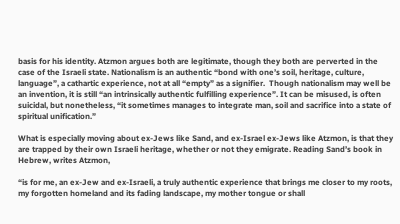basis for his identity. Atzmon argues both are legitimate, though they both are perverted in the case of the Israeli state. Nationalism is an authentic “bond with one’s soil, heritage, culture, language”, a cathartic experience, not at all “empty” as a signifier.  Though nationalism may well be an invention, it is still “an intrinsically authentic fulfilling experience”. It can be misused, is often suicidal, but nonetheless, “it sometimes manages to integrate man, soil and sacrifice into a state of spiritual unification.”

What is especially moving about ex-Jews like Sand, and ex-Israel ex-Jews like Atzmon, is that they are trapped by their own Israeli heritage, whether or not they emigrate. Reading Sand’s book in Hebrew, writes Atzmon,

“is for me, an ex-Jew and ex-Israeli, a truly authentic experience that brings me closer to my roots, my forgotten homeland and its fading landscape, my mother tongue or shall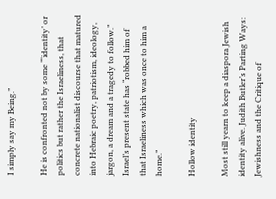I simply say my Being.”

He is confronted not by some “‘identity’ or politics but rather the Israeliness, that concrete nationalist discourse that matured into Hebraic poetry, patriotism, ideology, jargon, a dream and a tragedy to follow.” Israel’s present state has “robbed him of that Israeliness which was once to him a home.”

Hollow identity

Most still yearn to keep a diaspora Jewish identity alive. Judith Butler’s Parting Ways: Jewishness and the Critique of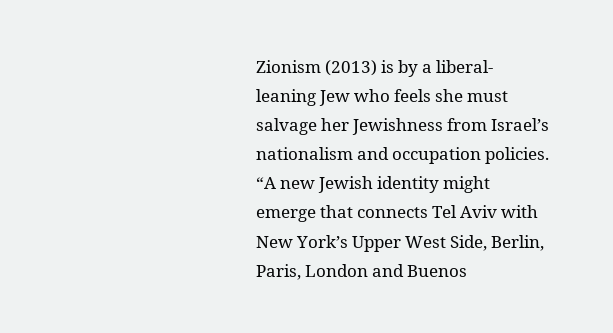Zionism (2013) is by a liberal-leaning Jew who feels she must salvage her Jewishness from Israel’s nationalism and occupation policies. “A new Jewish identity might emerge that connects Tel Aviv with New York’s Upper West Side, Berlin, Paris, London and Buenos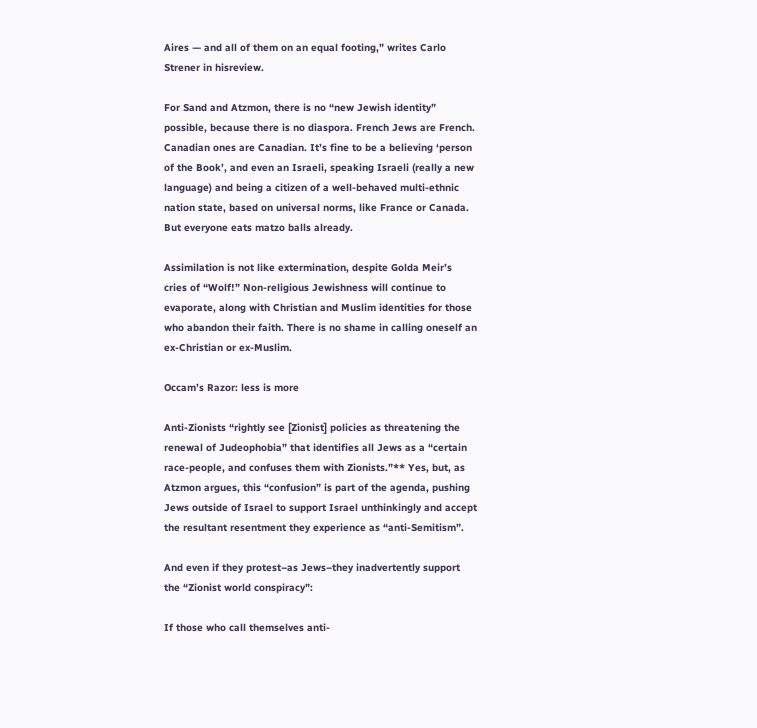Aires — and all of them on an equal footing,” writes Carlo Strener in hisreview.

For Sand and Atzmon, there is no “new Jewish identity” possible, because there is no diaspora. French Jews are French. Canadian ones are Canadian. It’s fine to be a believing ‘person of the Book’, and even an Israeli, speaking Israeli (really a new language) and being a citizen of a well-behaved multi-ethnic nation state, based on universal norms, like France or Canada. But everyone eats matzo balls already.

Assimilation is not like extermination, despite Golda Meir’s cries of “Wolf!” Non-religious Jewishness will continue to evaporate, along with Christian and Muslim identities for those who abandon their faith. There is no shame in calling oneself an ex-Christian or ex-Muslim.

Occam’s Razor: less is more

Anti-Zionists “rightly see [Zionist] policies as threatening the renewal of Judeophobia” that identifies all Jews as a “certain race-people, and confuses them with Zionists.”** Yes, but, as Atzmon argues, this “confusion” is part of the agenda, pushing Jews outside of Israel to support Israel unthinkingly and accept the resultant resentment they experience as “anti-Semitism”.

And even if they protest–as Jews–they inadvertently support the “Zionist world conspiracy”:

If those who call themselves anti-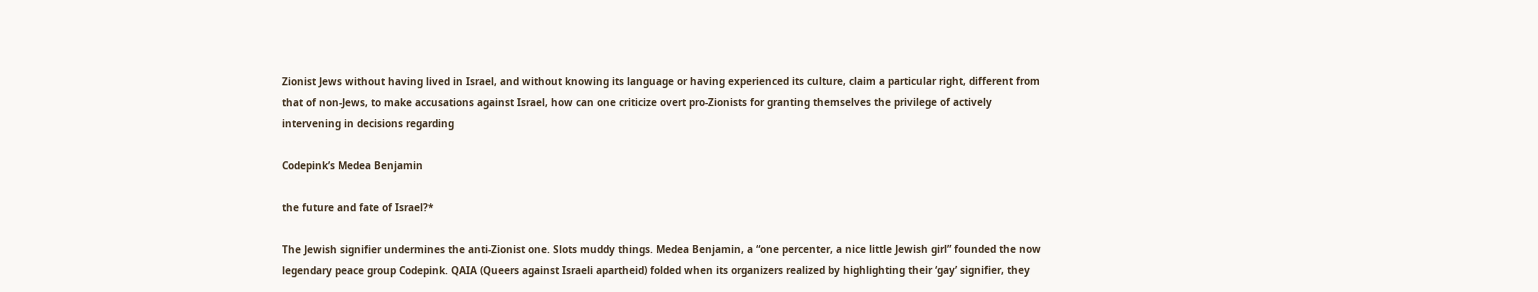Zionist Jews without having lived in Israel, and without knowing its language or having experienced its culture, claim a particular right, different from that of non-Jews, to make accusations against Israel, how can one criticize overt pro-Zionists for granting themselves the privilege of actively intervening in decisions regarding

Codepink’s Medea Benjamin

the future and fate of Israel?*

The Jewish signifier undermines the anti-Zionist one. Slots muddy things. Medea Benjamin, a “one percenter, a nice little Jewish girl” founded the now legendary peace group Codepink. QAIA (Queers against Israeli apartheid) folded when its organizers realized by highlighting their ‘gay’ signifier, they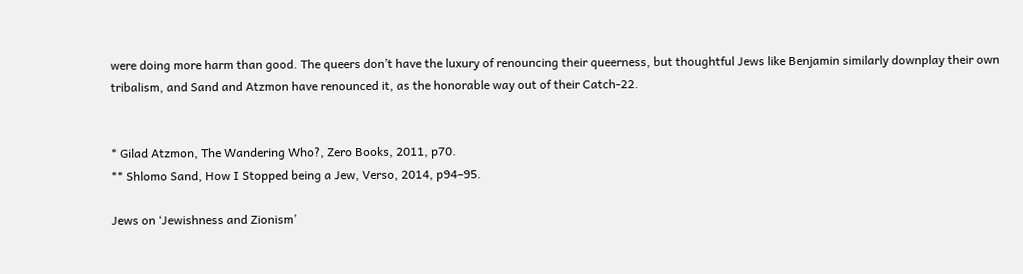were doing more harm than good. The queers don’t have the luxury of renouncing their queerness, but thoughtful Jews like Benjamin similarly downplay their own tribalism, and Sand and Atzmon have renounced it, as the honorable way out of their Catch-22.


* Gilad Atzmon, The Wandering Who?, Zero Books, 2011, p70.
** Shlomo Sand, How I Stopped being a Jew, Verso, 2014, p94–95.

Jews on ‘Jewishness and Zionism’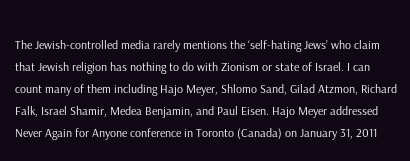The Jewish-controlled media rarely mentions the ‘self-hating Jews’ who claim that Jewish religion has nothing to do with Zionism or state of Israel. I can count many of them including Hajo Meyer, Shlomo Sand, Gilad Atzmon, Richard Falk, Israel Shamir, Medea Benjamin, and Paul Eisen. Hajo Meyer addressed Never Again for Anyone conference in Toronto (Canada) on January 31, 2011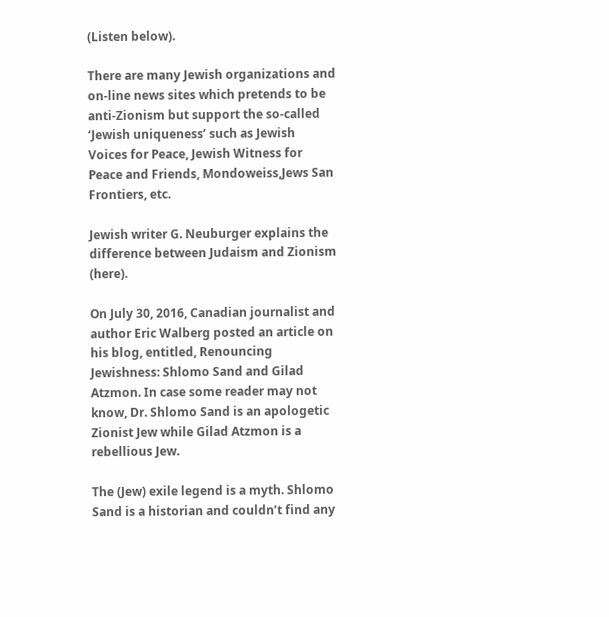(Listen below).

There are many Jewish organizations and on-line news sites which pretends to be anti-Zionism but support the so-called ‘Jewish uniqueness’ such as Jewish Voices for Peace, Jewish Witness for Peace and Friends, Mondoweiss,Jews San Frontiers, etc.

Jewish writer G. Neuburger explains the difference between Judaism and Zionism (here).

On July 30, 2016, Canadian journalist and author Eric Walberg posted an article on his blog, entitled, Renouncing Jewishness: Shlomo Sand and Gilad Atzmon. In case some reader may not know, Dr. Shlomo Sand is an apologetic Zionist Jew while Gilad Atzmon is a rebellious Jew.

The (Jew) exile legend is a myth. Shlomo Sand is a historian and couldn’t find any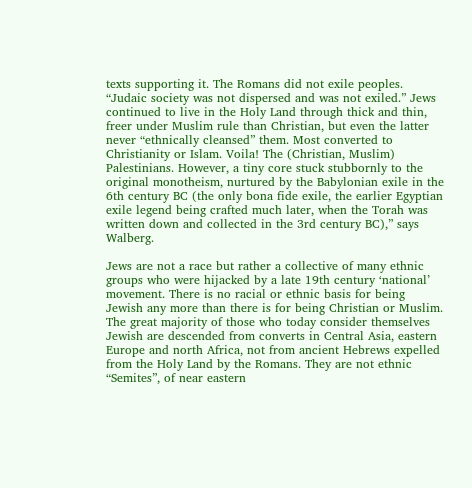texts supporting it. The Romans did not exile peoples. “Judaic society was not dispersed and was not exiled.” Jews continued to live in the Holy Land through thick and thin, freer under Muslim rule than Christian, but even the latter never “ethnically cleansed” them. Most converted to Christianity or Islam. Voila! The (Christian, Muslim) Palestinians. However, a tiny core stuck stubbornly to the original monotheism, nurtured by the Babylonian exile in the 6th century BC (the only bona fide exile, the earlier Egyptian exile legend being crafted much later, when the Torah was written down and collected in the 3rd century BC),” says Walberg.

Jews are not a race but rather a collective of many ethnic groups who were hijacked by a late 19th century ‘national’ movement. There is no racial or ethnic basis for being Jewish any more than there is for being Christian or Muslim. The great majority of those who today consider themselves Jewish are descended from converts in Central Asia, eastern Europe and north Africa, not from ancient Hebrews expelled from the Holy Land by the Romans. They are not ethnic “Semites”, of near eastern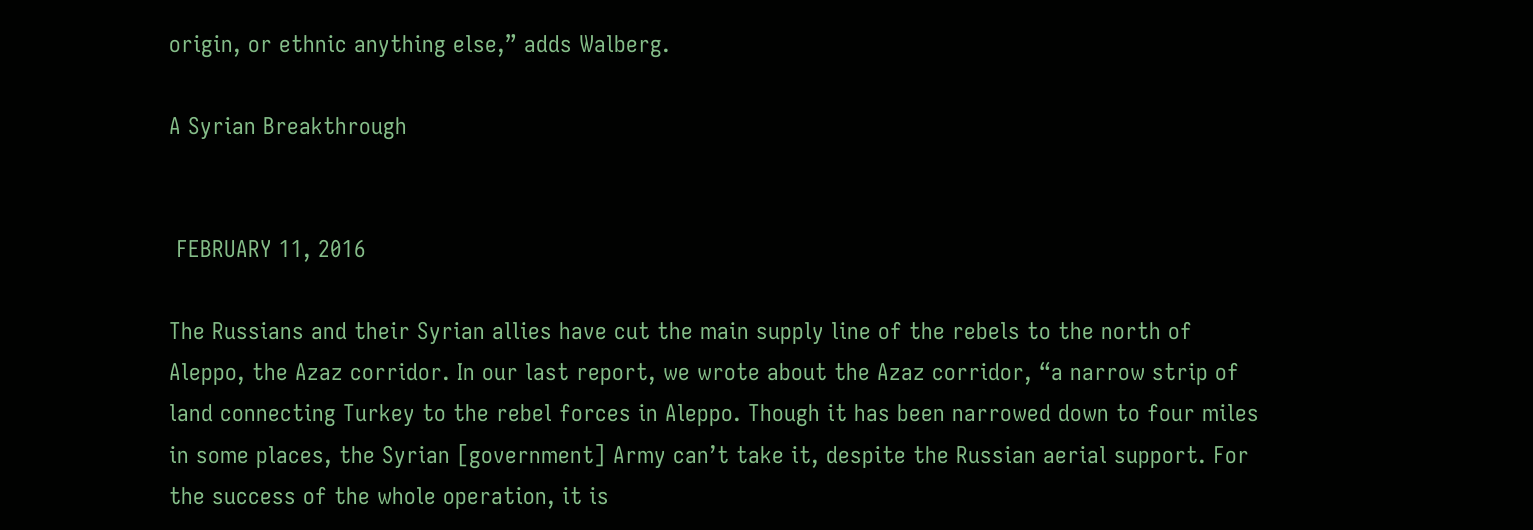origin, or ethnic anything else,” adds Walberg.

A Syrian Breakthrough


 FEBRUARY 11, 2016

The Russians and their Syrian allies have cut the main supply line of the rebels to the north of Aleppo, the Azaz corridor. In our last report, we wrote about the Azaz corridor, “a narrow strip of land connecting Turkey to the rebel forces in Aleppo. Though it has been narrowed down to four miles in some places, the Syrian [government] Army can’t take it, despite the Russian aerial support. For the success of the whole operation, it is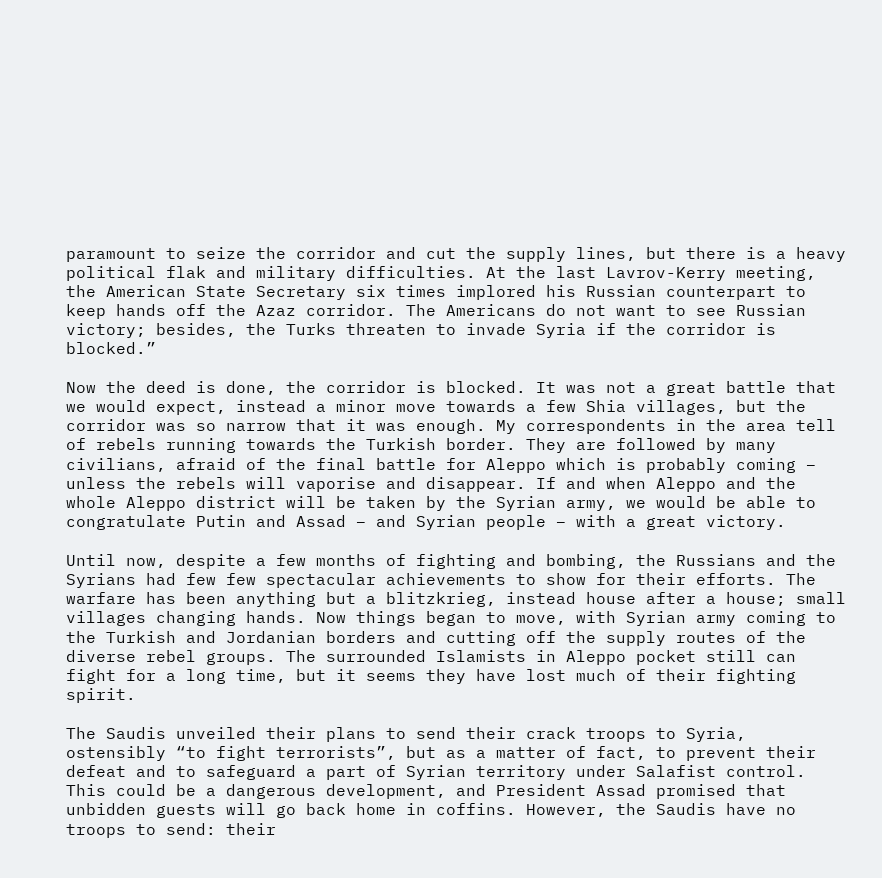paramount to seize the corridor and cut the supply lines, but there is a heavy political flak and military difficulties. At the last Lavrov-Kerry meeting, the American State Secretary six times implored his Russian counterpart to keep hands off the Azaz corridor. The Americans do not want to see Russian victory; besides, the Turks threaten to invade Syria if the corridor is blocked.”

Now the deed is done, the corridor is blocked. It was not a great battle that we would expect, instead a minor move towards a few Shia villages, but the corridor was so narrow that it was enough. My correspondents in the area tell of rebels running towards the Turkish border. They are followed by many civilians, afraid of the final battle for Aleppo which is probably coming – unless the rebels will vaporise and disappear. If and when Aleppo and the whole Aleppo district will be taken by the Syrian army, we would be able to congratulate Putin and Assad – and Syrian people – with a great victory.

Until now, despite a few months of fighting and bombing, the Russians and the Syrians had few few spectacular achievements to show for their efforts. The warfare has been anything but a blitzkrieg, instead house after a house; small villages changing hands. Now things began to move, with Syrian army coming to the Turkish and Jordanian borders and cutting off the supply routes of the diverse rebel groups. The surrounded Islamists in Aleppo pocket still can fight for a long time, but it seems they have lost much of their fighting spirit.

The Saudis unveiled their plans to send their crack troops to Syria, ostensibly “to fight terrorists”, but as a matter of fact, to prevent their defeat and to safeguard a part of Syrian territory under Salafist control. This could be a dangerous development, and President Assad promised that unbidden guests will go back home in coffins. However, the Saudis have no troops to send: their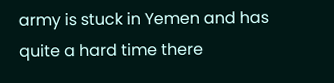army is stuck in Yemen and has quite a hard time there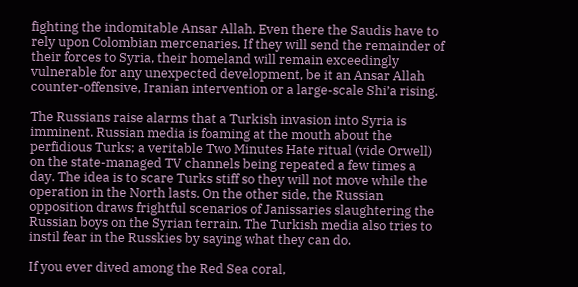fighting the indomitable Ansar Allah. Even there the Saudis have to rely upon Colombian mercenaries. If they will send the remainder of their forces to Syria, their homeland will remain exceedingly vulnerable for any unexpected development, be it an Ansar Allah counter-offensive, Iranian intervention or a large-scale Shi’a rising.

The Russians raise alarms that a Turkish invasion into Syria is imminent. Russian media is foaming at the mouth about the perfidious Turks; a veritable Two Minutes Hate ritual (vide Orwell) on the state-managed TV channels being repeated a few times a day. The idea is to scare Turks stiff so they will not move while the operation in the North lasts. On the other side, the Russian opposition draws frightful scenarios of Janissaries slaughtering the Russian boys on the Syrian terrain. The Turkish media also tries to instil fear in the Russkies by saying what they can do.

If you ever dived among the Red Sea coral,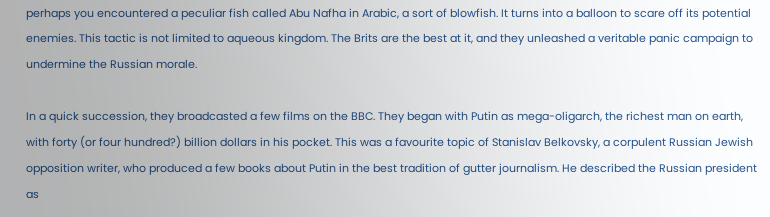perhaps you encountered a peculiar fish called Abu Nafha in Arabic, a sort of blowfish. It turns into a balloon to scare off its potential enemies. This tactic is not limited to aqueous kingdom. The Brits are the best at it, and they unleashed a veritable panic campaign to undermine the Russian morale.

In a quick succession, they broadcasted a few films on the BBC. They began with Putin as mega-oligarch, the richest man on earth, with forty (or four hundred?) billion dollars in his pocket. This was a favourite topic of Stanislav Belkovsky, a corpulent Russian Jewish opposition writer, who produced a few books about Putin in the best tradition of gutter journalism. He described the Russian president as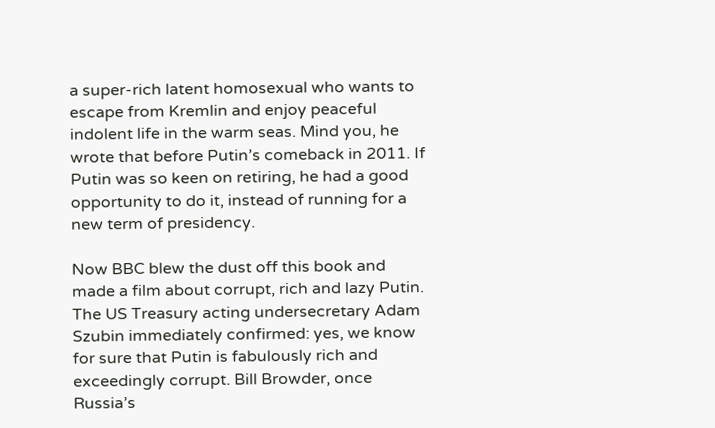a super-rich latent homosexual who wants to escape from Kremlin and enjoy peaceful indolent life in the warm seas. Mind you, he wrote that before Putin’s comeback in 2011. If Putin was so keen on retiring, he had a good opportunity to do it, instead of running for a new term of presidency.

Now BBC blew the dust off this book and made a film about corrupt, rich and lazy Putin. The US Treasury acting undersecretary Adam Szubin immediately confirmed: yes, we know for sure that Putin is fabulously rich and exceedingly corrupt. Bill Browder, once Russia’s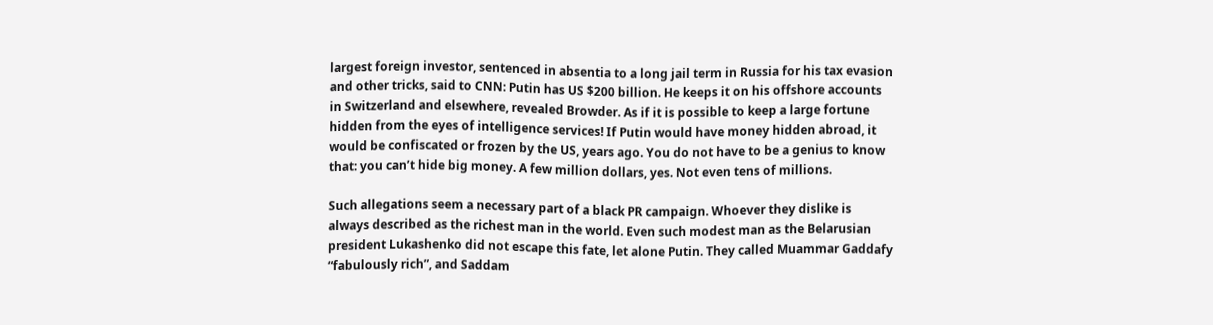largest foreign investor, sentenced in absentia to a long jail term in Russia for his tax evasion and other tricks, said to CNN: Putin has US $200 billion. He keeps it on his offshore accounts in Switzerland and elsewhere, revealed Browder. As if it is possible to keep a large fortune hidden from the eyes of intelligence services! If Putin would have money hidden abroad, it would be confiscated or frozen by the US, years ago. You do not have to be a genius to know that: you can’t hide big money. A few million dollars, yes. Not even tens of millions.

Such allegations seem a necessary part of a black PR campaign. Whoever they dislike is always described as the richest man in the world. Even such modest man as the Belarusian president Lukashenko did not escape this fate, let alone Putin. They called Muammar Gaddafy “fabulously rich”, and Saddam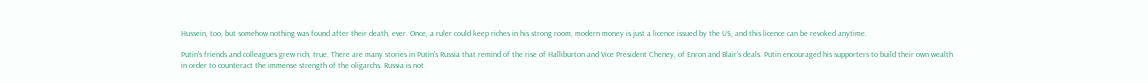Hussein, too, but somehow nothing was found after their death, ever. Once, a ruler could keep riches in his strong room, modern money is just a licence issued by the US, and this licence can be revoked anytime.

Putin’s friends and colleagues grew rich, true. There are many stories in Putin’s Russia that remind of the rise of Halliburton and Vice President Cheney, of Enron and Blair’s deals. Putin encouraged his supporters to build their own wealth in order to counteract the immense strength of the oligarchs. Russia is not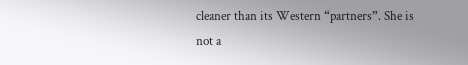cleaner than its Western “partners”. She is not a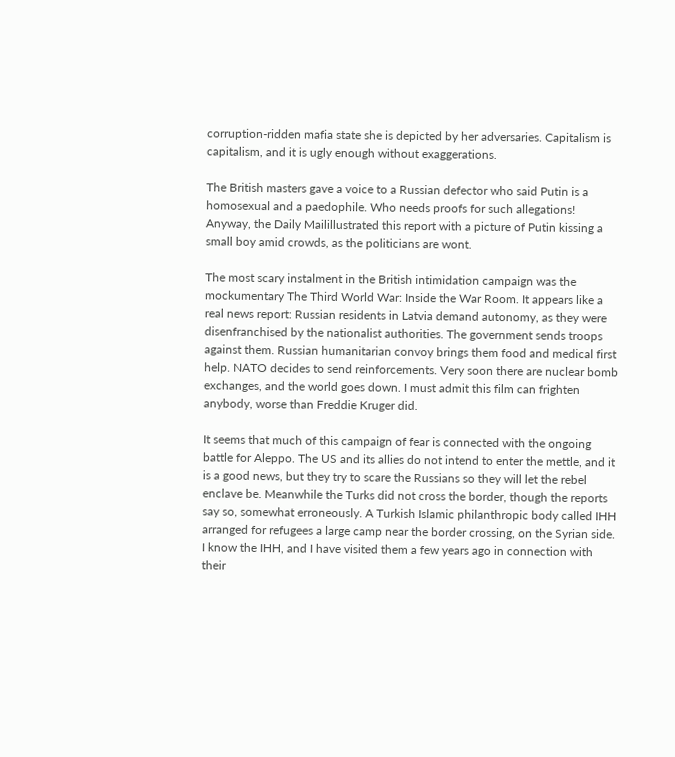corruption-ridden mafia state she is depicted by her adversaries. Capitalism is capitalism, and it is ugly enough without exaggerations.

The British masters gave a voice to a Russian defector who said Putin is a homosexual and a paedophile. Who needs proofs for such allegations! Anyway, the Daily Mailillustrated this report with a picture of Putin kissing a small boy amid crowds, as the politicians are wont.

The most scary instalment in the British intimidation campaign was the mockumentary The Third World War: Inside the War Room. It appears like a real news report: Russian residents in Latvia demand autonomy, as they were disenfranchised by the nationalist authorities. The government sends troops against them. Russian humanitarian convoy brings them food and medical first help. NATO decides to send reinforcements. Very soon there are nuclear bomb exchanges, and the world goes down. I must admit this film can frighten anybody, worse than Freddie Kruger did.

It seems that much of this campaign of fear is connected with the ongoing battle for Aleppo. The US and its allies do not intend to enter the mettle, and it is a good news, but they try to scare the Russians so they will let the rebel enclave be. Meanwhile the Turks did not cross the border, though the reports say so, somewhat erroneously. A Turkish Islamic philanthropic body called IHH arranged for refugees a large camp near the border crossing, on the Syrian side. I know the IHH, and I have visited them a few years ago in connection with their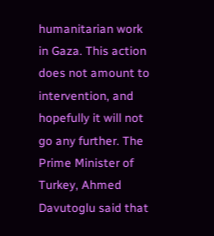humanitarian work in Gaza. This action does not amount to intervention, and hopefully it will not go any further. The Prime Minister of Turkey, Ahmed Davutoglu said that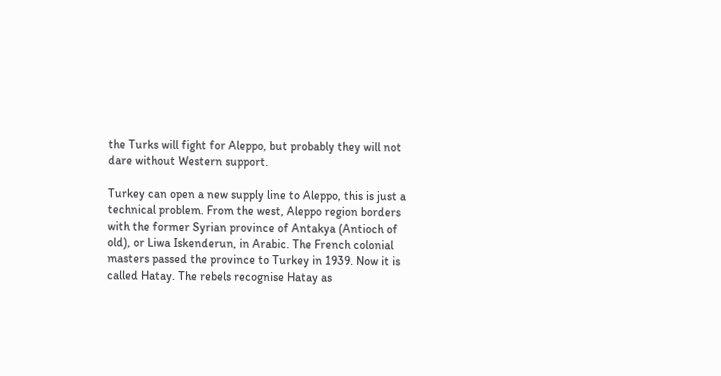the Turks will fight for Aleppo, but probably they will not dare without Western support.

Turkey can open a new supply line to Aleppo, this is just a technical problem. From the west, Aleppo region borders with the former Syrian province of Antakya (Antioch of old), or Liwa Iskenderun, in Arabic. The French colonial masters passed the province to Turkey in 1939. Now it is called Hatay. The rebels recognise Hatay as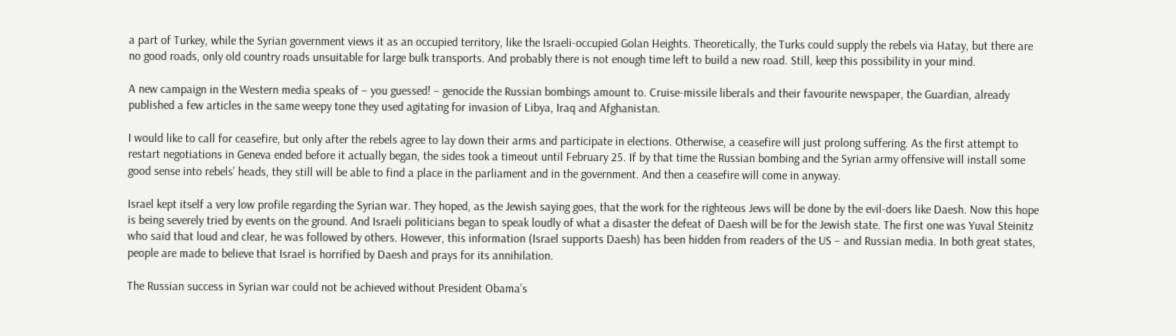a part of Turkey, while the Syrian government views it as an occupied territory, like the Israeli-occupied Golan Heights. Theoretically, the Turks could supply the rebels via Hatay, but there are no good roads, only old country roads unsuitable for large bulk transports. And probably there is not enough time left to build a new road. Still, keep this possibility in your mind.

A new campaign in the Western media speaks of – you guessed! – genocide the Russian bombings amount to. Cruise-missile liberals and their favourite newspaper, the Guardian, already published a few articles in the same weepy tone they used agitating for invasion of Libya, Iraq and Afghanistan.

I would like to call for ceasefire, but only after the rebels agree to lay down their arms and participate in elections. Otherwise, a ceasefire will just prolong suffering. As the first attempt to restart negotiations in Geneva ended before it actually began, the sides took a timeout until February 25. If by that time the Russian bombing and the Syrian army offensive will install some good sense into rebels’ heads, they still will be able to find a place in the parliament and in the government. And then a ceasefire will come in anyway.

Israel kept itself a very low profile regarding the Syrian war. They hoped, as the Jewish saying goes, that the work for the righteous Jews will be done by the evil-doers like Daesh. Now this hope is being severely tried by events on the ground. And Israeli politicians began to speak loudly of what a disaster the defeat of Daesh will be for the Jewish state. The first one was Yuval Steinitz who said that loud and clear, he was followed by others. However, this information (Israel supports Daesh) has been hidden from readers of the US – and Russian media. In both great states, people are made to believe that Israel is horrified by Daesh and prays for its annihilation.

The Russian success in Syrian war could not be achieved without President Obama’s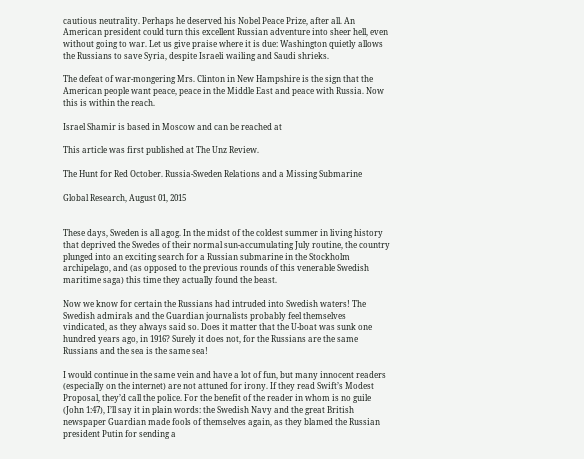cautious neutrality. Perhaps he deserved his Nobel Peace Prize, after all. An American president could turn this excellent Russian adventure into sheer hell, even without going to war. Let us give praise where it is due: Washington quietly allows the Russians to save Syria, despite Israeli wailing and Saudi shrieks.

The defeat of war-mongering Mrs. Clinton in New Hampshire is the sign that the American people want peace, peace in the Middle East and peace with Russia. Now this is within the reach.

Israel Shamir is based in Moscow and can be reached at

This article was first published at The Unz Review.

The Hunt for Red October. Russia-Sweden Relations and a Missing Submarine

Global Research, August 01, 2015


These days, Sweden is all agog. In the midst of the coldest summer in living history that deprived the Swedes of their normal sun-accumulating July routine, the country plunged into an exciting search for a Russian submarine in the Stockholm archipelago, and (as opposed to the previous rounds of this venerable Swedish maritime saga) this time they actually found the beast.

Now we know for certain the Russians had intruded into Swedish waters! The Swedish admirals and the Guardian journalists probably feel themselves vindicated, as they always said so. Does it matter that the U-boat was sunk one hundred years ago, in 1916? Surely it does not, for the Russians are the same Russians and the sea is the same sea!

I would continue in the same vein and have a lot of fun, but many innocent readers (especially on the internet) are not attuned for irony. If they read Swift’s Modest Proposal, they’d call the police. For the benefit of the reader in whom is no guile (John 1:47), I’ll say it in plain words: the Swedish Navy and the great British newspaper Guardian made fools of themselves again, as they blamed the Russian president Putin for sending a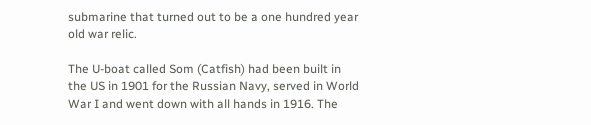submarine that turned out to be a one hundred year old war relic.

The U-boat called Som (Catfish) had been built in the US in 1901 for the Russian Navy, served in World War I and went down with all hands in 1916. The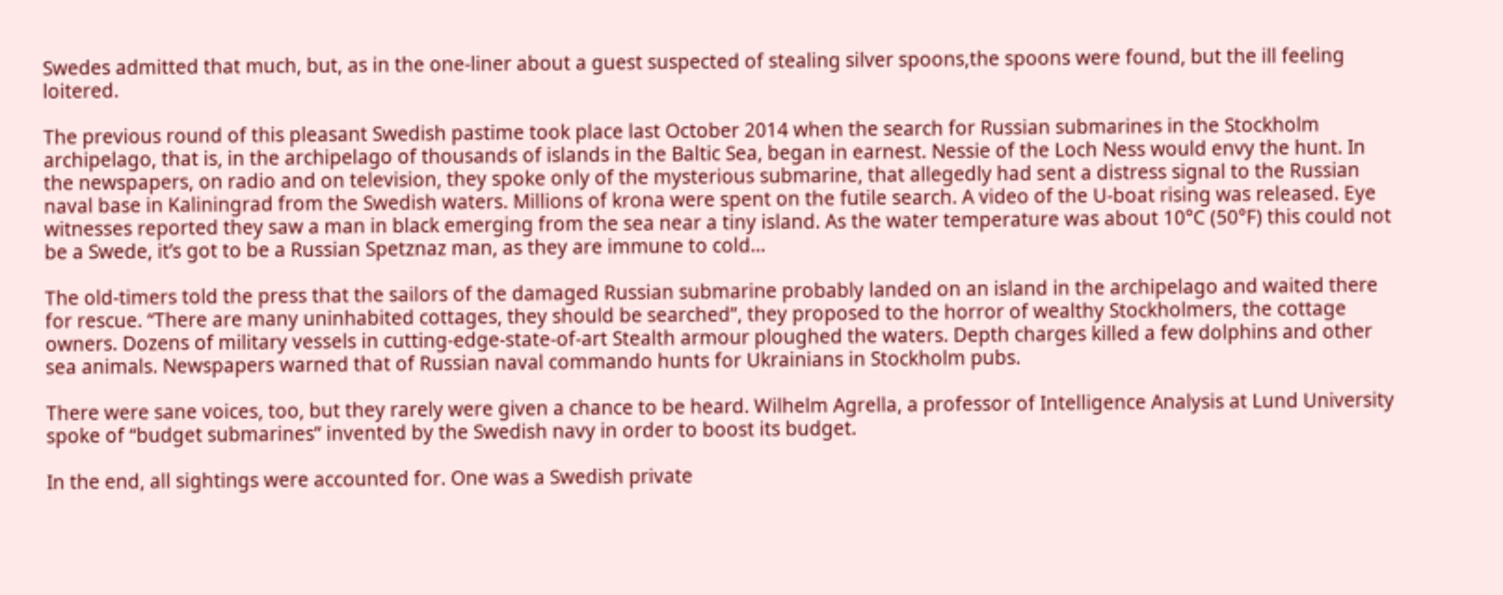Swedes admitted that much, but, as in the one-liner about a guest suspected of stealing silver spoons,the spoons were found, but the ill feeling loitered.

The previous round of this pleasant Swedish pastime took place last October 2014 when the search for Russian submarines in the Stockholm archipelago, that is, in the archipelago of thousands of islands in the Baltic Sea, began in earnest. Nessie of the Loch Ness would envy the hunt. In the newspapers, on radio and on television, they spoke only of the mysterious submarine, that allegedly had sent a distress signal to the Russian naval base in Kaliningrad from the Swedish waters. Millions of krona were spent on the futile search. A video of the U-boat rising was released. Eye witnesses reported they saw a man in black emerging from the sea near a tiny island. As the water temperature was about 10°C (50°F) this could not be a Swede, it’s got to be a Russian Spetznaz man, as they are immune to cold…

The old-timers told the press that the sailors of the damaged Russian submarine probably landed on an island in the archipelago and waited there for rescue. “There are many uninhabited cottages, they should be searched”, they proposed to the horror of wealthy Stockholmers, the cottage owners. Dozens of military vessels in cutting-edge-state-of-art Stealth armour ploughed the waters. Depth charges killed a few dolphins and other sea animals. Newspapers warned that of Russian naval commando hunts for Ukrainians in Stockholm pubs.

There were sane voices, too, but they rarely were given a chance to be heard. Wilhelm Agrella, a professor of Intelligence Analysis at Lund University spoke of “budget submarines” invented by the Swedish navy in order to boost its budget.

In the end, all sightings were accounted for. One was a Swedish private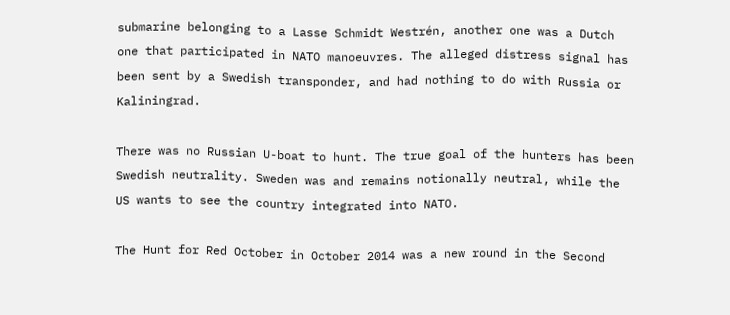submarine belonging to a Lasse Schmidt Westrén, another one was a Dutch one that participated in NATO manoeuvres. The alleged distress signal has been sent by a Swedish transponder, and had nothing to do with Russia or Kaliningrad.

There was no Russian U-boat to hunt. The true goal of the hunters has been Swedish neutrality. Sweden was and remains notionally neutral, while the US wants to see the country integrated into NATO.

The Hunt for Red October in October 2014 was a new round in the Second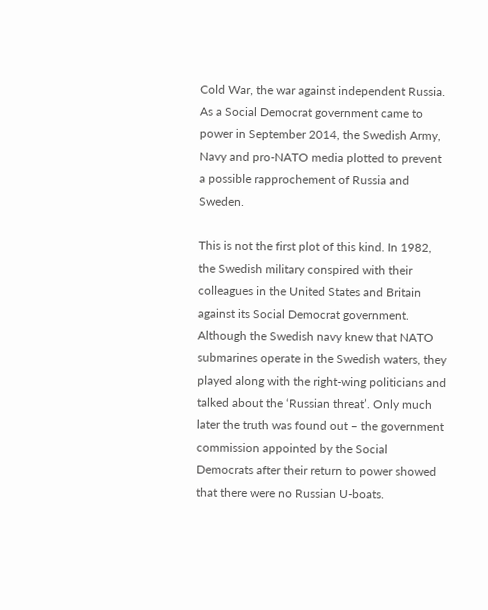Cold War, the war against independent Russia. As a Social Democrat government came to power in September 2014, the Swedish Army, Navy and pro-NATO media plotted to prevent a possible rapprochement of Russia and Sweden.

This is not the first plot of this kind. In 1982, the Swedish military conspired with their colleagues in the United States and Britain against its Social Democrat government. Although the Swedish navy knew that NATO submarines operate in the Swedish waters, they played along with the right-wing politicians and talked about the ‘Russian threat’. Only much later the truth was found out – the government commission appointed by the Social Democrats after their return to power showed that there were no Russian U-boats.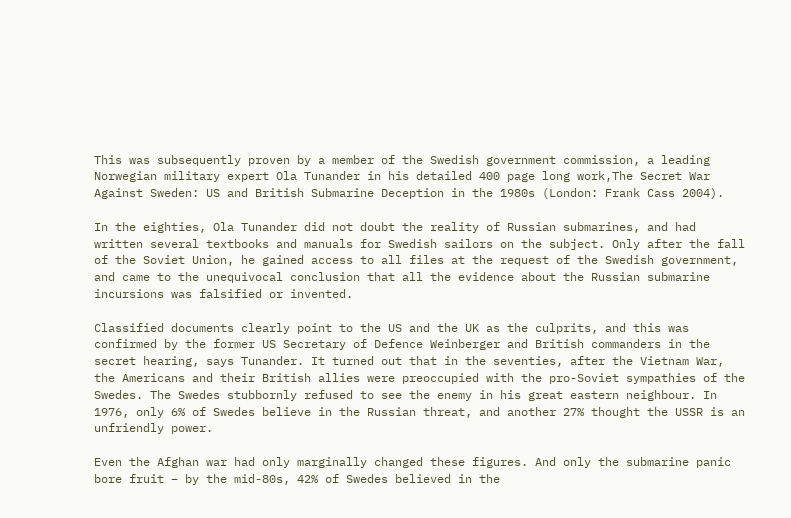This was subsequently proven by a member of the Swedish government commission, a leading Norwegian military expert Ola Tunander in his detailed 400 page long work,The Secret War Against Sweden: US and British Submarine Deception in the 1980s (London: Frank Cass 2004).

In the eighties, Ola Tunander did not doubt the reality of Russian submarines, and had written several textbooks and manuals for Swedish sailors on the subject. Only after the fall of the Soviet Union, he gained access to all files at the request of the Swedish government, and came to the unequivocal conclusion that all the evidence about the Russian submarine incursions was falsified or invented.

Classified documents clearly point to the US and the UK as the culprits, and this was confirmed by the former US Secretary of Defence Weinberger and British commanders in the secret hearing, says Tunander. It turned out that in the seventies, after the Vietnam War, the Americans and their British allies were preoccupied with the pro-Soviet sympathies of the Swedes. The Swedes stubbornly refused to see the enemy in his great eastern neighbour. In 1976, only 6% of Swedes believe in the Russian threat, and another 27% thought the USSR is an unfriendly power.

Even the Afghan war had only marginally changed these figures. And only the submarine panic bore fruit – by the mid-80s, 42% of Swedes believed in the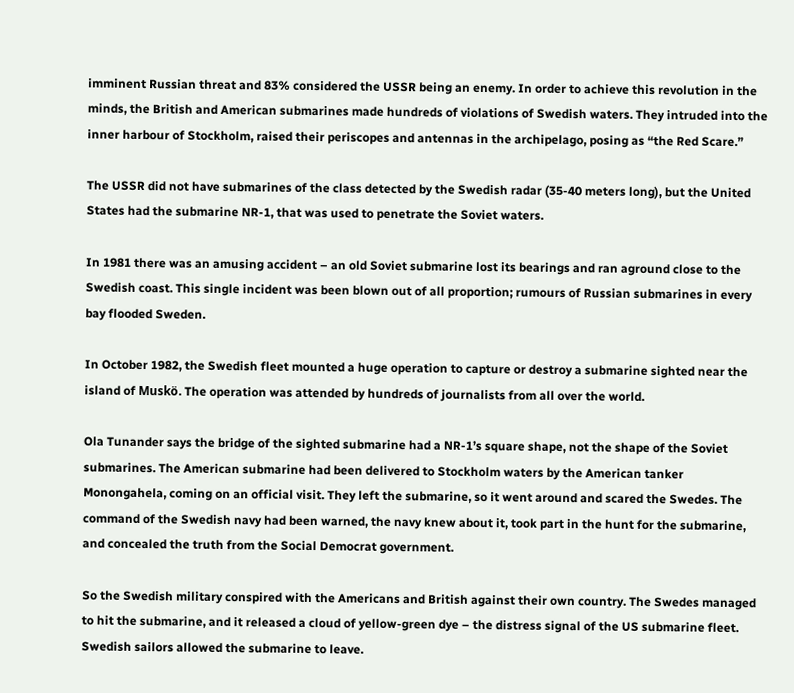imminent Russian threat and 83% considered the USSR being an enemy. In order to achieve this revolution in the minds, the British and American submarines made hundreds of violations of Swedish waters. They intruded into the inner harbour of Stockholm, raised their periscopes and antennas in the archipelago, posing as “the Red Scare.”

The USSR did not have submarines of the class detected by the Swedish radar (35-40 meters long), but the United States had the submarine NR-1, that was used to penetrate the Soviet waters.

In 1981 there was an amusing accident – an old Soviet submarine lost its bearings and ran aground close to the Swedish coast. This single incident was been blown out of all proportion; rumours of Russian submarines in every bay flooded Sweden.

In October 1982, the Swedish fleet mounted a huge operation to capture or destroy a submarine sighted near the island of Muskö. The operation was attended by hundreds of journalists from all over the world.

Ola Tunander says the bridge of the sighted submarine had a NR-1’s square shape, not the shape of the Soviet submarines. The American submarine had been delivered to Stockholm waters by the American tanker Monongahela, coming on an official visit. They left the submarine, so it went around and scared the Swedes. The command of the Swedish navy had been warned, the navy knew about it, took part in the hunt for the submarine, and concealed the truth from the Social Democrat government.

So the Swedish military conspired with the Americans and British against their own country. The Swedes managed to hit the submarine, and it released a cloud of yellow-green dye – the distress signal of the US submarine fleet. Swedish sailors allowed the submarine to leave.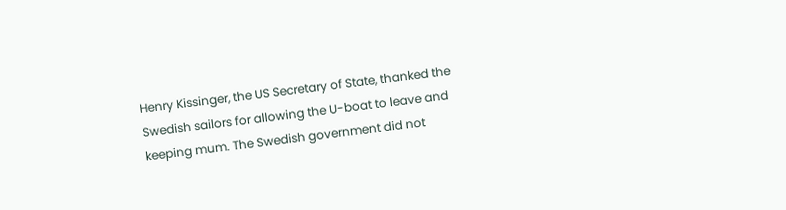Henry Kissinger, the US Secretary of State, thanked the Swedish sailors for allowing the U-boat to leave and keeping mum. The Swedish government did not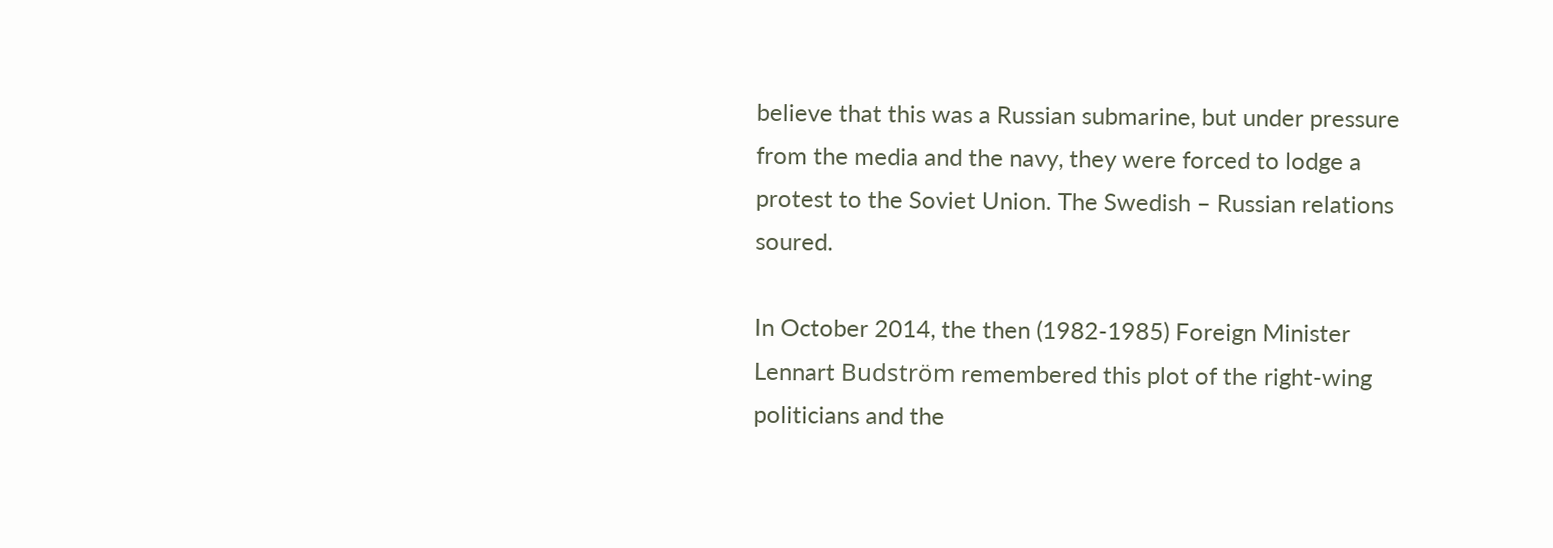believe that this was a Russian submarine, but under pressure from the media and the navy, they were forced to lodge a protest to the Soviet Union. The Swedish – Russian relations soured.

In October 2014, the then (1982-1985) Foreign Minister Lennart Budström remembered this plot of the right-wing politicians and the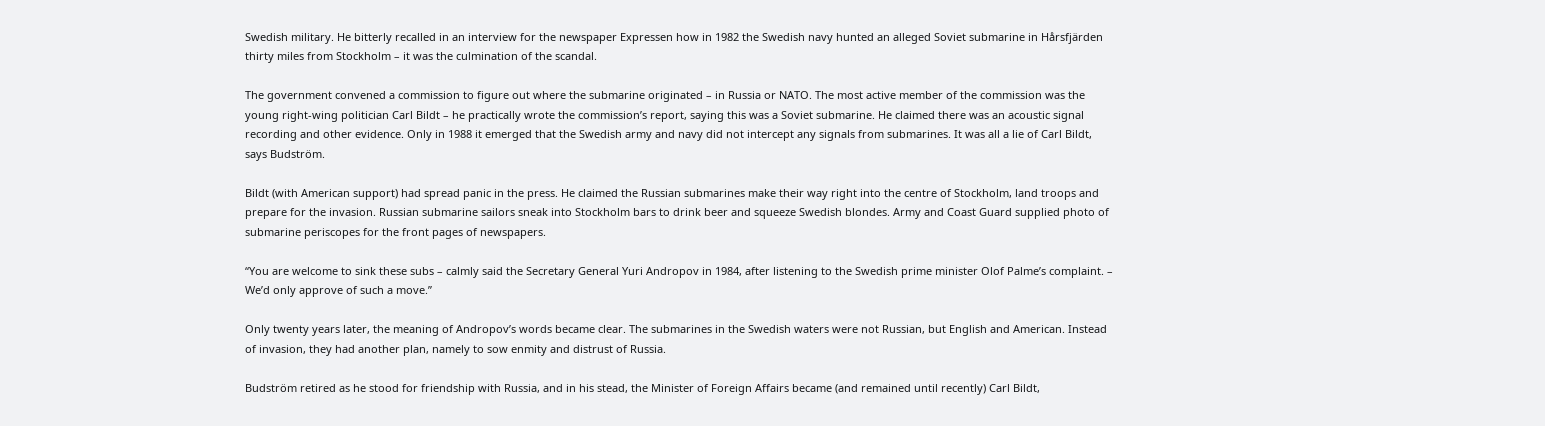Swedish military. He bitterly recalled in an interview for the newspaper Expressen how in 1982 the Swedish navy hunted an alleged Soviet submarine in Hårsfjärden thirty miles from Stockholm – it was the culmination of the scandal.

The government convened a commission to figure out where the submarine originated – in Russia or NATO. The most active member of the commission was the young right-wing politician Carl Bildt – he practically wrote the commission’s report, saying this was a Soviet submarine. He claimed there was an acoustic signal recording and other evidence. Only in 1988 it emerged that the Swedish army and navy did not intercept any signals from submarines. It was all a lie of Carl Bildt, says Budström.

Bildt (with American support) had spread panic in the press. He claimed the Russian submarines make their way right into the centre of Stockholm, land troops and prepare for the invasion. Russian submarine sailors sneak into Stockholm bars to drink beer and squeeze Swedish blondes. Army and Coast Guard supplied photo of submarine periscopes for the front pages of newspapers.

“You are welcome to sink these subs – calmly said the Secretary General Yuri Andropov in 1984, after listening to the Swedish prime minister Olof Palme’s complaint. – We’d only approve of such a move.”

Only twenty years later, the meaning of Andropov’s words became clear. The submarines in the Swedish waters were not Russian, but English and American. Instead of invasion, they had another plan, namely to sow enmity and distrust of Russia.

Budström retired as he stood for friendship with Russia, and in his stead, the Minister of Foreign Affairs became (and remained until recently) Carl Bildt,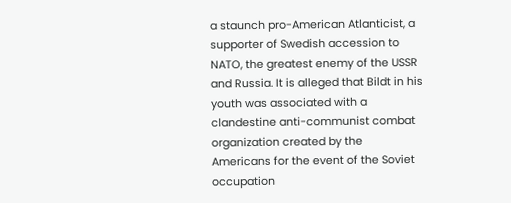a staunch pro-American Atlanticist, a supporter of Swedish accession to NATO, the greatest enemy of the USSR and Russia. It is alleged that Bildt in his youth was associated with a clandestine anti-communist combat organization created by the Americans for the event of the Soviet occupation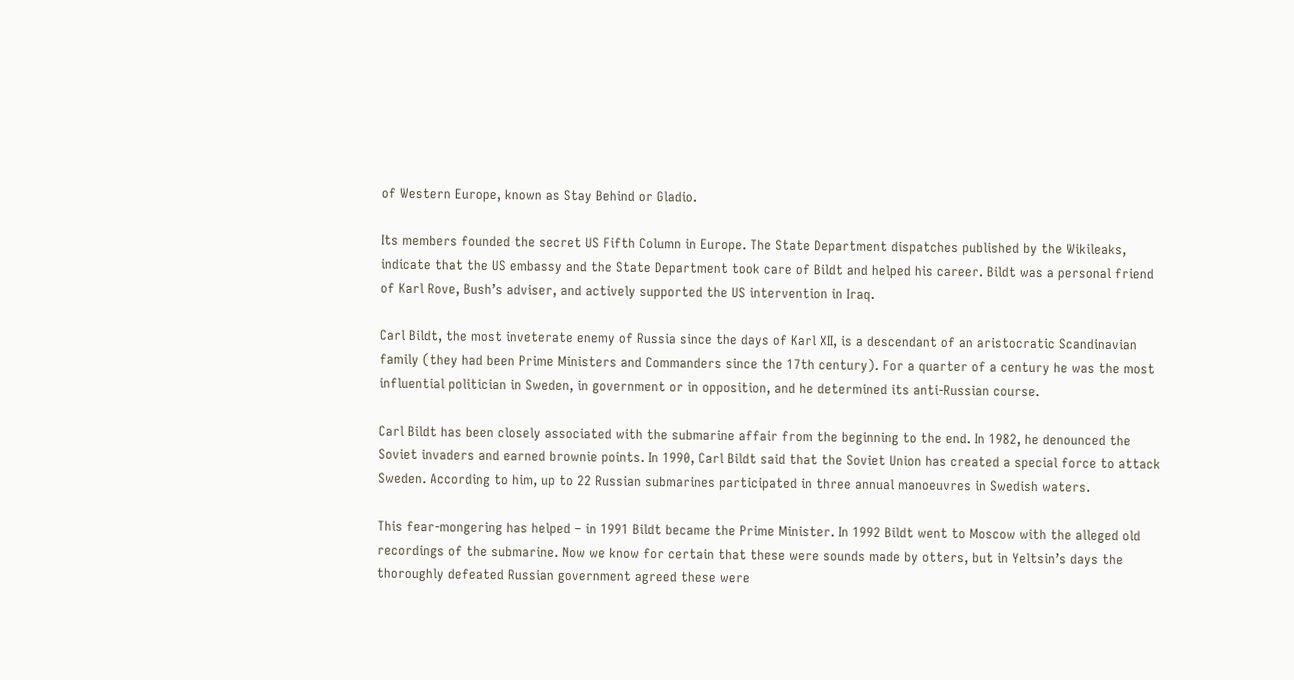of Western Europe, known as Stay Behind or Gladio.

Its members founded the secret US Fifth Column in Europe. The State Department dispatches published by the Wikileaks, indicate that the US embassy and the State Department took care of Bildt and helped his career. Bildt was a personal friend of Karl Rove, Bush’s adviser, and actively supported the US intervention in Iraq.

Carl Bildt, the most inveterate enemy of Russia since the days of Karl XII, is a descendant of an aristocratic Scandinavian family (they had been Prime Ministers and Commanders since the 17th century). For a quarter of a century he was the most influential politician in Sweden, in government or in opposition, and he determined its anti-Russian course.

Carl Bildt has been closely associated with the submarine affair from the beginning to the end. In 1982, he denounced the Soviet invaders and earned brownie points. In 1990, Carl Bildt said that the Soviet Union has created a special force to attack Sweden. According to him, up to 22 Russian submarines participated in three annual manoeuvres in Swedish waters.

This fear-mongering has helped – in 1991 Bildt became the Prime Minister. In 1992 Bildt went to Moscow with the alleged old recordings of the submarine. Now we know for certain that these were sounds made by otters, but in Yeltsin’s days the thoroughly defeated Russian government agreed these were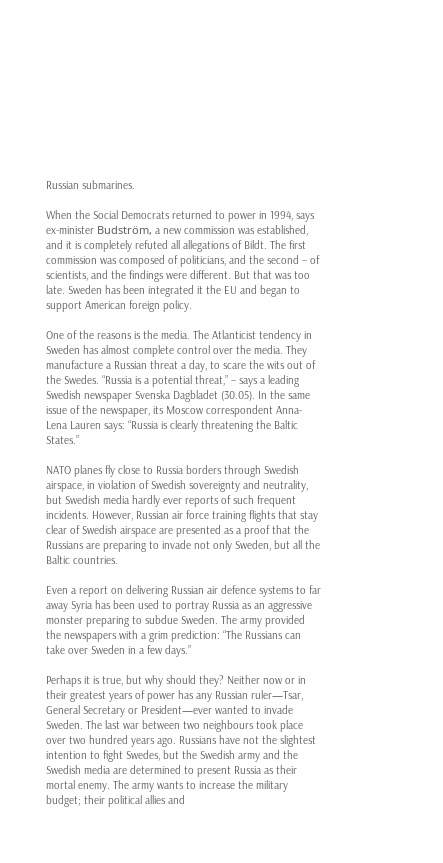Russian submarines.

When the Social Democrats returned to power in 1994, says ex-minister Budström, a new commission was established, and it is completely refuted all allegations of Bildt. The first commission was composed of politicians, and the second – of scientists, and the findings were different. But that was too late. Sweden has been integrated it the EU and began to support American foreign policy.

One of the reasons is the media. The Atlanticist tendency in Sweden has almost complete control over the media. They manufacture a Russian threat a day, to scare the wits out of the Swedes. “Russia is a potential threat,” – says a leading Swedish newspaper Svenska Dagbladet (30.05). In the same issue of the newspaper, its Moscow correspondent Anna-Lena Lauren says: “Russia is clearly threatening the Baltic States.”

NATO planes fly close to Russia borders through Swedish airspace, in violation of Swedish sovereignty and neutrality, but Swedish media hardly ever reports of such frequent incidents. However, Russian air force training flights that stay clear of Swedish airspace are presented as a proof that the Russians are preparing to invade not only Sweden, but all the Baltic countries.

Even a report on delivering Russian air defence systems to far away Syria has been used to portray Russia as an aggressive monster preparing to subdue Sweden. The army provided the newspapers with a grim prediction: “The Russians can take over Sweden in a few days.”

Perhaps it is true, but why should they? Neither now or in their greatest years of power has any Russian ruler—Tsar, General Secretary or President—ever wanted to invade Sweden. The last war between two neighbours took place over two hundred years ago. Russians have not the slightest intention to fight Swedes, but the Swedish army and the Swedish media are determined to present Russia as their mortal enemy. The army wants to increase the military budget; their political allies and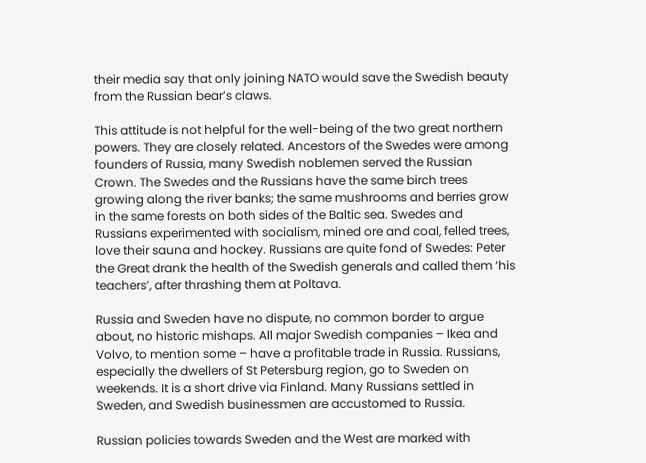their media say that only joining NATO would save the Swedish beauty from the Russian bear’s claws.

This attitude is not helpful for the well-being of the two great northern powers. They are closely related. Ancestors of the Swedes were among founders of Russia, many Swedish noblemen served the Russian Crown. The Swedes and the Russians have the same birch trees growing along the river banks; the same mushrooms and berries grow in the same forests on both sides of the Baltic sea. Swedes and Russians experimented with socialism, mined ore and coal, felled trees, love their sauna and hockey. Russians are quite fond of Swedes: Peter the Great drank the health of the Swedish generals and called them ‘his teachers’, after thrashing them at Poltava.

Russia and Sweden have no dispute, no common border to argue about, no historic mishaps. All major Swedish companies – Ikea and Volvo, to mention some – have a profitable trade in Russia. Russians, especially the dwellers of St Petersburg region, go to Sweden on weekends. It is a short drive via Finland. Many Russians settled in Sweden, and Swedish businessmen are accustomed to Russia.

Russian policies towards Sweden and the West are marked with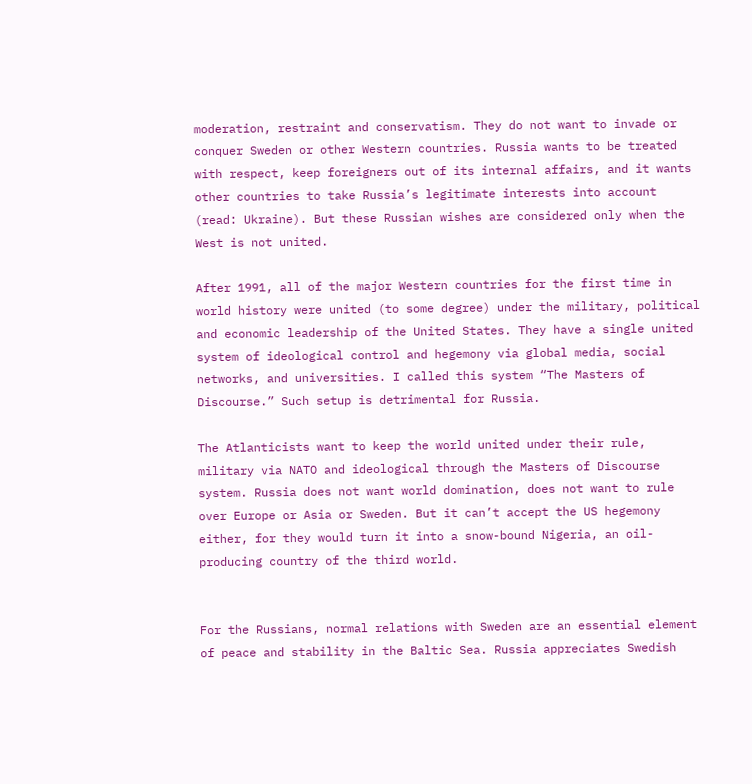moderation, restraint and conservatism. They do not want to invade or conquer Sweden or other Western countries. Russia wants to be treated with respect, keep foreigners out of its internal affairs, and it wants other countries to take Russia’s legitimate interests into account (read: Ukraine). But these Russian wishes are considered only when the West is not united.

After 1991, all of the major Western countries for the first time in world history were united (to some degree) under the military, political and economic leadership of the United States. They have a single united system of ideological control and hegemony via global media, social networks, and universities. I called this system “The Masters of Discourse.” Such setup is detrimental for Russia.

The Atlanticists want to keep the world united under their rule, military via NATO and ideological through the Masters of Discourse system. Russia does not want world domination, does not want to rule over Europe or Asia or Sweden. But it can’t accept the US hegemony either, for they would turn it into a snow-bound Nigeria, an oil-producing country of the third world.


For the Russians, normal relations with Sweden are an essential element of peace and stability in the Baltic Sea. Russia appreciates Swedish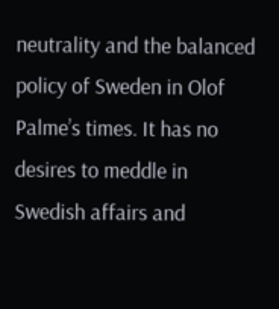neutrality and the balanced policy of Sweden in Olof Palme’s times. It has no desires to meddle in Swedish affairs and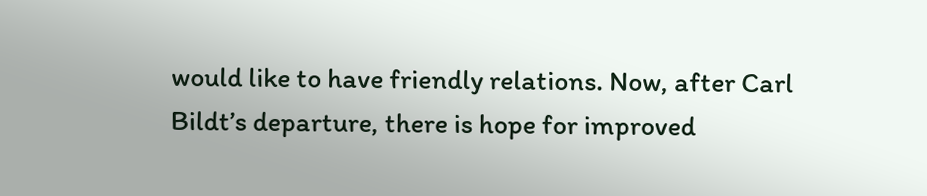would like to have friendly relations. Now, after Carl Bildt’s departure, there is hope for improved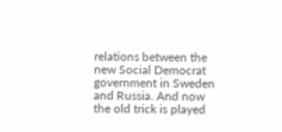relations between the new Social Democrat government in Sweden and Russia. And now the old trick is played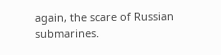again, the scare of Russian submarines.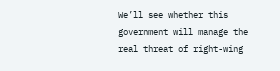We’ll see whether this government will manage the real threat of right-wing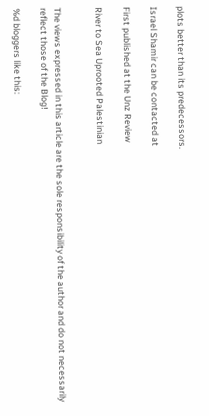plots better than its predecessors.

Israel Shamir can be contacted at

First published at the Unz Review

River to Sea Uprooted Palestinian


The views expressed in this article are the sole responsibility of the author and do not necessarily reflect those of the Blog!

%d bloggers like this: